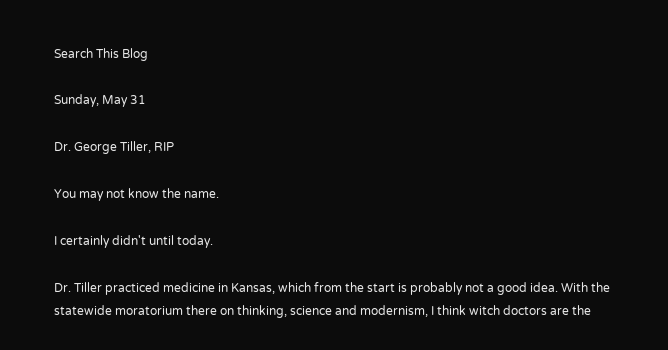Search This Blog

Sunday, May 31

Dr. George Tiller, RIP

You may not know the name.

I certainly didn't until today.

Dr. Tiller practiced medicine in Kansas, which from the start is probably not a good idea. With the statewide moratorium there on thinking, science and modernism, I think witch doctors are the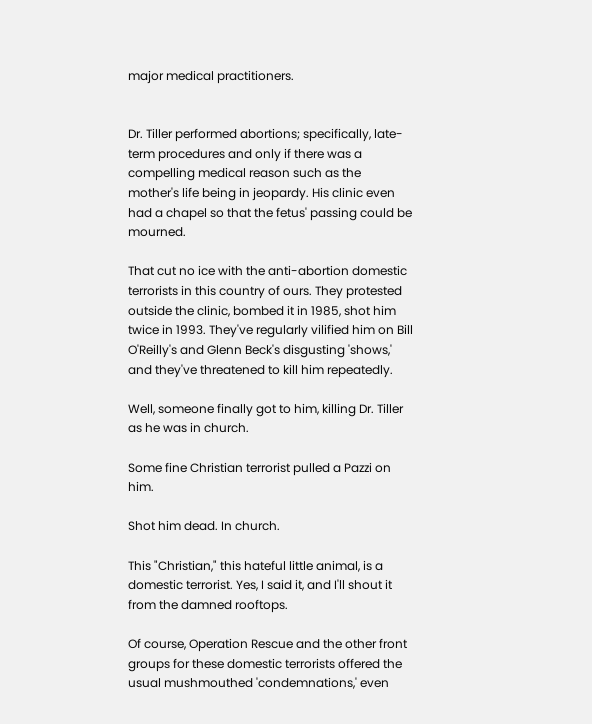major medical practitioners.


Dr. Tiller performed abortions; specifically, late-term procedures and only if there was a compelling medical reason such as the mother's life being in jeopardy. His clinic even had a chapel so that the fetus' passing could be mourned.

That cut no ice with the anti-abortion domestic terrorists in this country of ours. They protested outside the clinic, bombed it in 1985, shot him twice in 1993. They've regularly vilified him on Bill O'Reilly's and Glenn Beck's disgusting 'shows,' and they've threatened to kill him repeatedly.

Well, someone finally got to him, killing Dr. Tiller as he was in church.

Some fine Christian terrorist pulled a Pazzi on him.

Shot him dead. In church.

This "Christian," this hateful little animal, is a domestic terrorist. Yes, I said it, and I'll shout it from the damned rooftops.

Of course, Operation Rescue and the other front groups for these domestic terrorists offered the usual mushmouthed 'condemnations,' even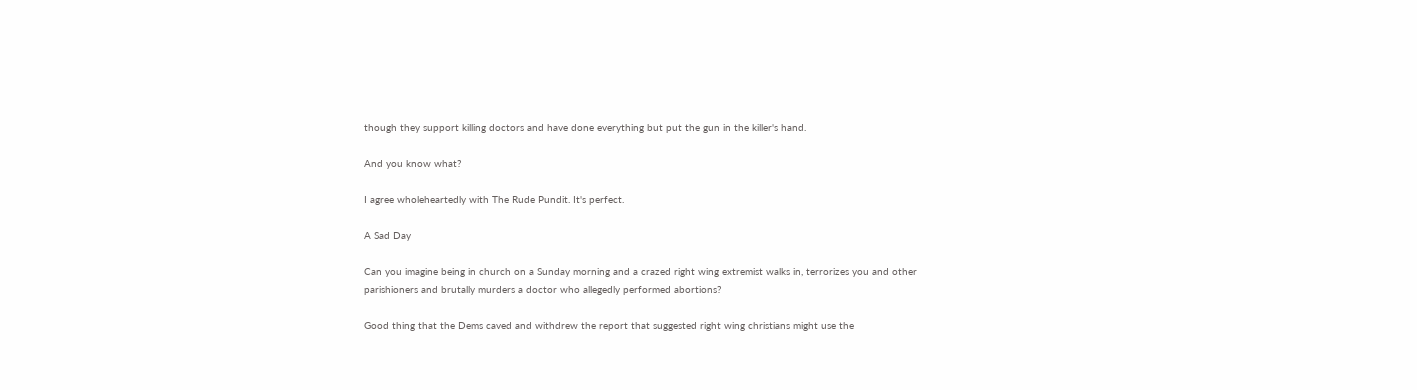though they support killing doctors and have done everything but put the gun in the killer's hand.

And you know what?

I agree wholeheartedly with The Rude Pundit. It's perfect.

A Sad Day

Can you imagine being in church on a Sunday morning and a crazed right wing extremist walks in, terrorizes you and other parishioners and brutally murders a doctor who allegedly performed abortions?

Good thing that the Dems caved and withdrew the report that suggested right wing christians might use the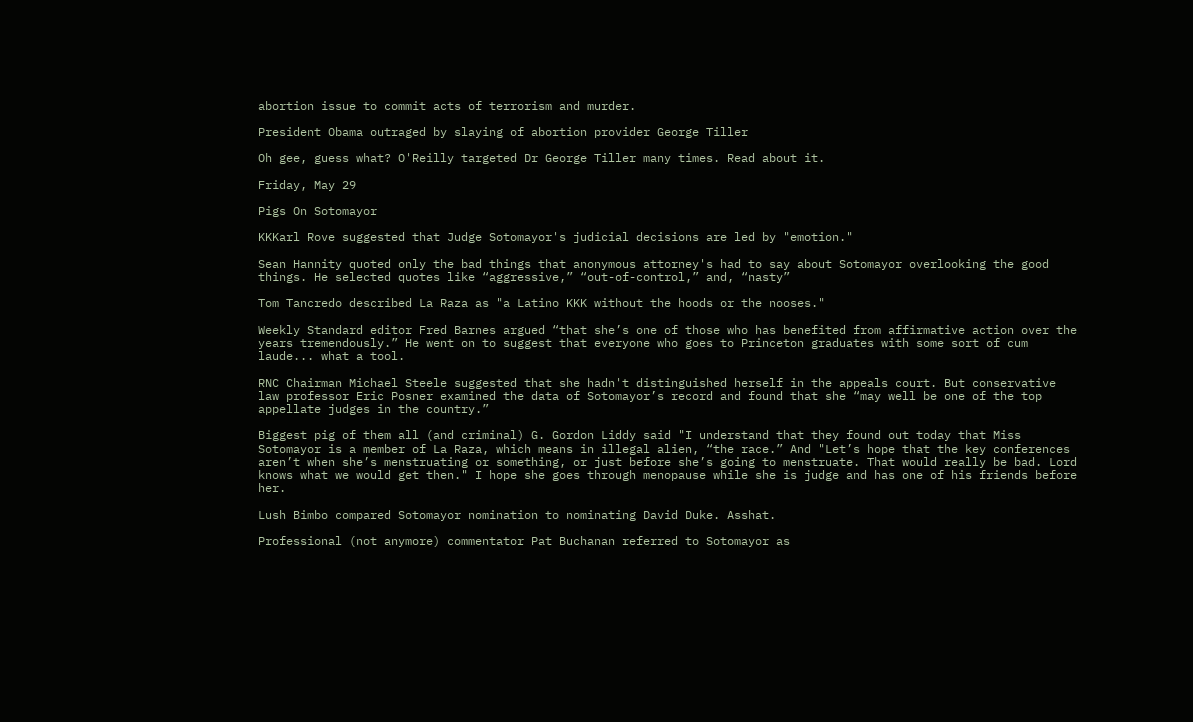abortion issue to commit acts of terrorism and murder.

President Obama outraged by slaying of abortion provider George Tiller

Oh gee, guess what? O'Reilly targeted Dr George Tiller many times. Read about it.

Friday, May 29

Pigs On Sotomayor

KKKarl Rove suggested that Judge Sotomayor's judicial decisions are led by "emotion."

Sean Hannity quoted only the bad things that anonymous attorney's had to say about Sotomayor overlooking the good things. He selected quotes like “aggressive,” “out-of-control,” and, “nasty”

Tom Tancredo described La Raza as "a Latino KKK without the hoods or the nooses."

Weekly Standard editor Fred Barnes argued “that she’s one of those who has benefited from affirmative action over the years tremendously.” He went on to suggest that everyone who goes to Princeton graduates with some sort of cum laude... what a tool.

RNC Chairman Michael Steele suggested that she hadn't distinguished herself in the appeals court. But conservative law professor Eric Posner examined the data of Sotomayor’s record and found that she “may well be one of the top appellate judges in the country.”

Biggest pig of them all (and criminal) G. Gordon Liddy said "I understand that they found out today that Miss Sotomayor is a member of La Raza, which means in illegal alien, “the race.” And "Let’s hope that the key conferences aren’t when she’s menstruating or something, or just before she’s going to menstruate. That would really be bad. Lord knows what we would get then." I hope she goes through menopause while she is judge and has one of his friends before her.

Lush Bimbo compared Sotomayor nomination to nominating David Duke. Asshat.

Professional (not anymore) commentator Pat Buchanan referred to Sotomayor as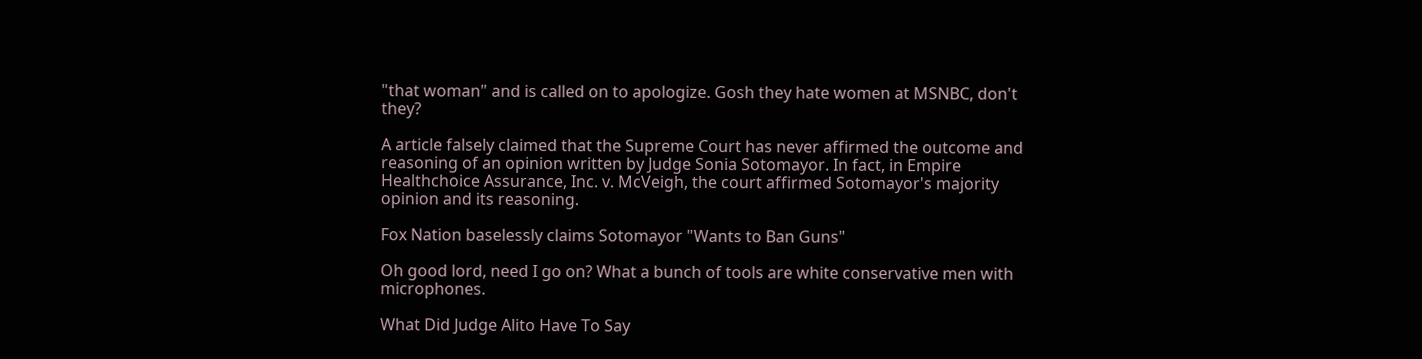"that woman" and is called on to apologize. Gosh they hate women at MSNBC, don't they?

A article falsely claimed that the Supreme Court has never affirmed the outcome and reasoning of an opinion written by Judge Sonia Sotomayor. In fact, in Empire Healthchoice Assurance, Inc. v. McVeigh, the court affirmed Sotomayor's majority opinion and its reasoning.

Fox Nation baselessly claims Sotomayor "Wants to Ban Guns"

Oh good lord, need I go on? What a bunch of tools are white conservative men with microphones.

What Did Judge Alito Have To Say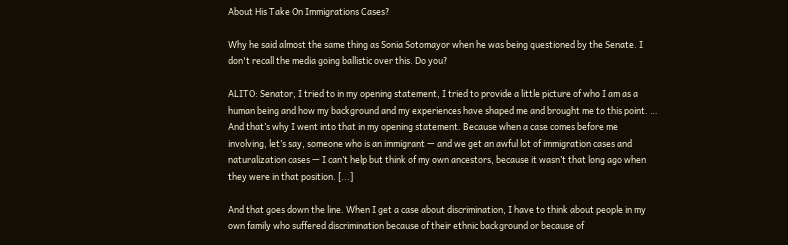About His Take On Immigrations Cases?

Why he said almost the same thing as Sonia Sotomayor when he was being questioned by the Senate. I don't recall the media going ballistic over this. Do you?

ALITO: Senator, I tried to in my opening statement, I tried to provide a little picture of who I am as a human being and how my background and my experiences have shaped me and brought me to this point. … And that’s why I went into that in my opening statement. Because when a case comes before me involving, let’s say, someone who is an immigrant — and we get an awful lot of immigration cases and naturalization cases — I can’t help but think of my own ancestors, because it wasn’t that long ago when they were in that position. [...]

And that goes down the line. When I get a case about discrimination, I have to think about people in my own family who suffered discrimination because of their ethnic background or because of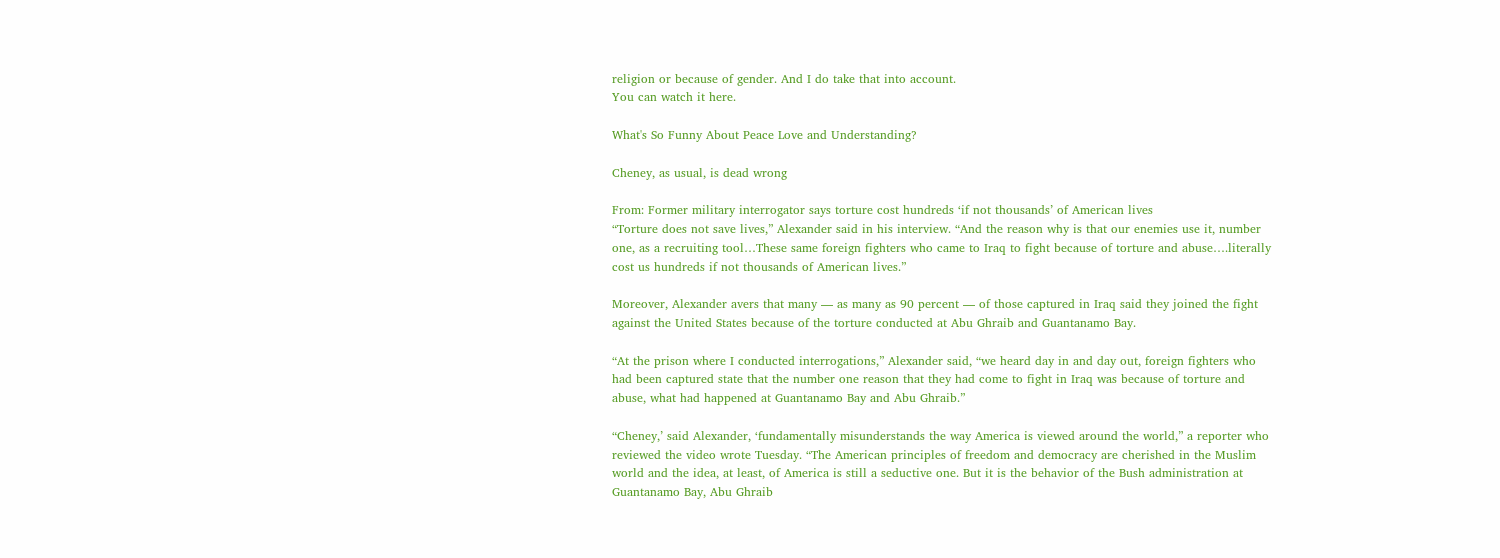religion or because of gender. And I do take that into account.
You can watch it here.

What's So Funny About Peace Love and Understanding?

Cheney, as usual, is dead wrong

From: Former military interrogator says torture cost hundreds ‘if not thousands’ of American lives
“Torture does not save lives,” Alexander said in his interview. “And the reason why is that our enemies use it, number one, as a recruiting tool…These same foreign fighters who came to Iraq to fight because of torture and abuse….literally cost us hundreds if not thousands of American lives.”

Moreover, Alexander avers that many — as many as 90 percent — of those captured in Iraq said they joined the fight against the United States because of the torture conducted at Abu Ghraib and Guantanamo Bay.

“At the prison where I conducted interrogations,” Alexander said, “we heard day in and day out, foreign fighters who had been captured state that the number one reason that they had come to fight in Iraq was because of torture and abuse, what had happened at Guantanamo Bay and Abu Ghraib.”

“Cheney,’ said Alexander, ‘fundamentally misunderstands the way America is viewed around the world,” a reporter who reviewed the video wrote Tuesday. “The American principles of freedom and democracy are cherished in the Muslim world and the idea, at least, of America is still a seductive one. But it is the behavior of the Bush administration at Guantanamo Bay, Abu Ghraib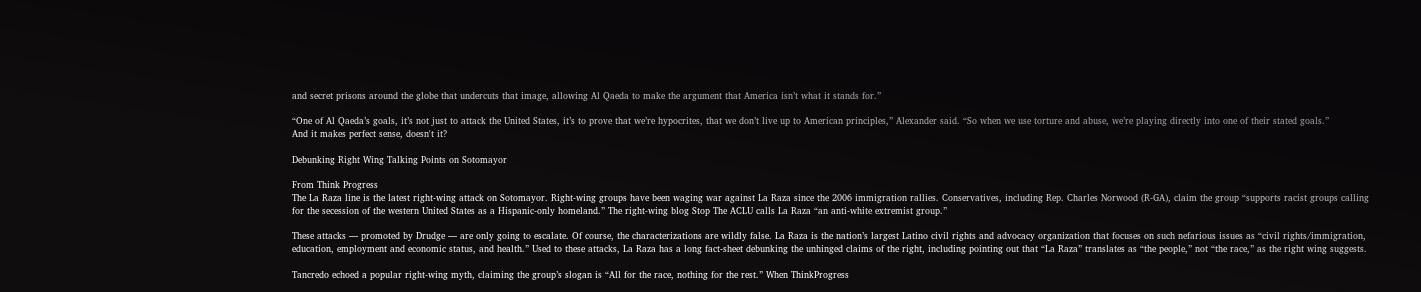and secret prisons around the globe that undercuts that image, allowing Al Qaeda to make the argument that America isn’t what it stands for.”

“One of Al Qaeda’s goals, it’s not just to attack the United States, it’s to prove that we’re hypocrites, that we don’t live up to American principles,” Alexander said. “So when we use torture and abuse, we’re playing directly into one of their stated goals.”
And it makes perfect sense, doesn't it?

Debunking Right Wing Talking Points on Sotomayor

From Think Progress
The La Raza line is the latest right-wing attack on Sotomayor. Right-wing groups have been waging war against La Raza since the 2006 immigration rallies. Conservatives, including Rep. Charles Norwood (R-GA), claim the group “supports racist groups calling for the secession of the western United States as a Hispanic-only homeland.” The right-wing blog Stop The ACLU calls La Raza “an anti-white extremist group.”

These attacks — promoted by Drudge — are only going to escalate. Of course, the characterizations are wildly false. La Raza is the nation’s largest Latino civil rights and advocacy organization that focuses on such nefarious issues as “civil rights/immigration, education, employment and economic status, and health.” Used to these attacks, La Raza has a long fact-sheet debunking the unhinged claims of the right, including pointing out that “La Raza” translates as “the people,” not “the race,” as the right wing suggests.

Tancredo echoed a popular right-wing myth, claiming the group’s slogan is “All for the race, nothing for the rest.” When ThinkProgress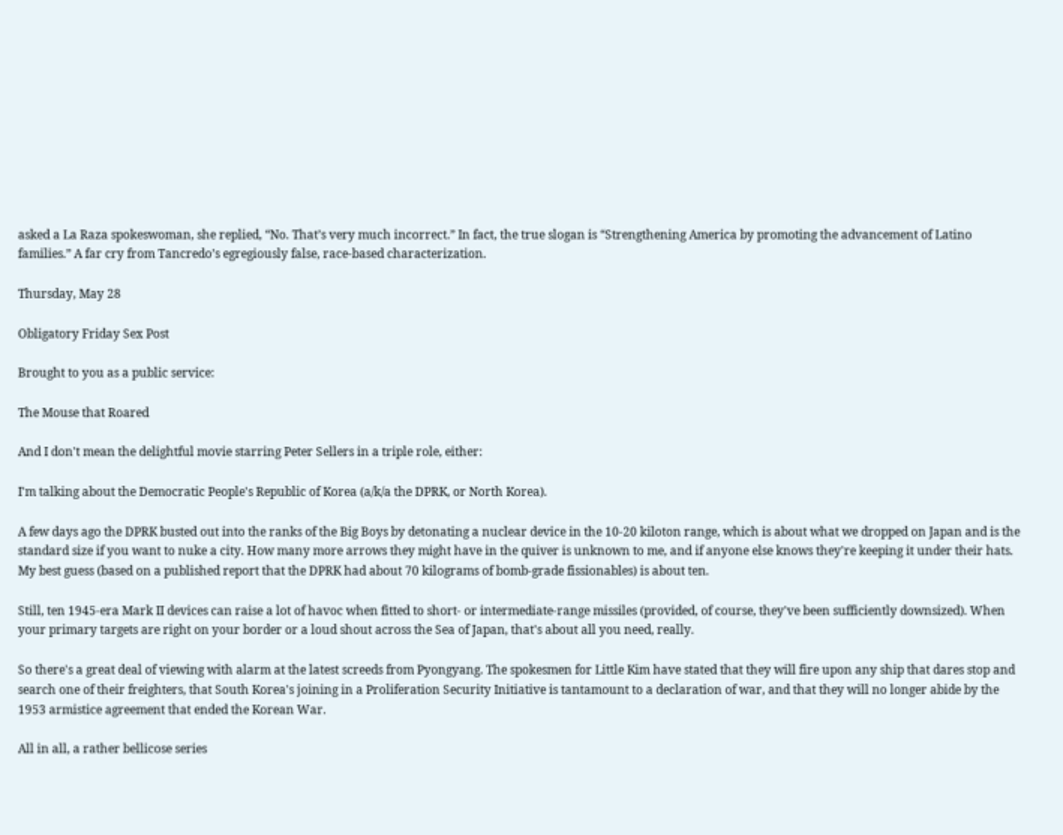asked a La Raza spokeswoman, she replied, “No. That’s very much incorrect.” In fact, the true slogan is “Strengthening America by promoting the advancement of Latino families.” A far cry from Tancredo’s egregiously false, race-based characterization.

Thursday, May 28

Obligatory Friday Sex Post

Brought to you as a public service:

The Mouse that Roared

And I don't mean the delightful movie starring Peter Sellers in a triple role, either:

I'm talking about the Democratic People's Republic of Korea (a/k/a the DPRK, or North Korea).

A few days ago the DPRK busted out into the ranks of the Big Boys by detonating a nuclear device in the 10-20 kiloton range, which is about what we dropped on Japan and is the standard size if you want to nuke a city. How many more arrows they might have in the quiver is unknown to me, and if anyone else knows they're keeping it under their hats. My best guess (based on a published report that the DPRK had about 70 kilograms of bomb-grade fissionables) is about ten.

Still, ten 1945-era Mark II devices can raise a lot of havoc when fitted to short- or intermediate-range missiles (provided, of course, they've been sufficiently downsized). When your primary targets are right on your border or a loud shout across the Sea of Japan, that's about all you need, really.

So there's a great deal of viewing with alarm at the latest screeds from Pyongyang. The spokesmen for Little Kim have stated that they will fire upon any ship that dares stop and search one of their freighters, that South Korea's joining in a Proliferation Security Initiative is tantamount to a declaration of war, and that they will no longer abide by the 1953 armistice agreement that ended the Korean War.

All in all, a rather bellicose series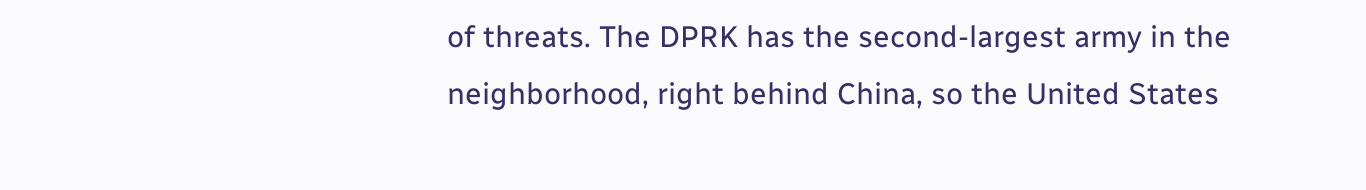of threats. The DPRK has the second-largest army in the neighborhood, right behind China, so the United States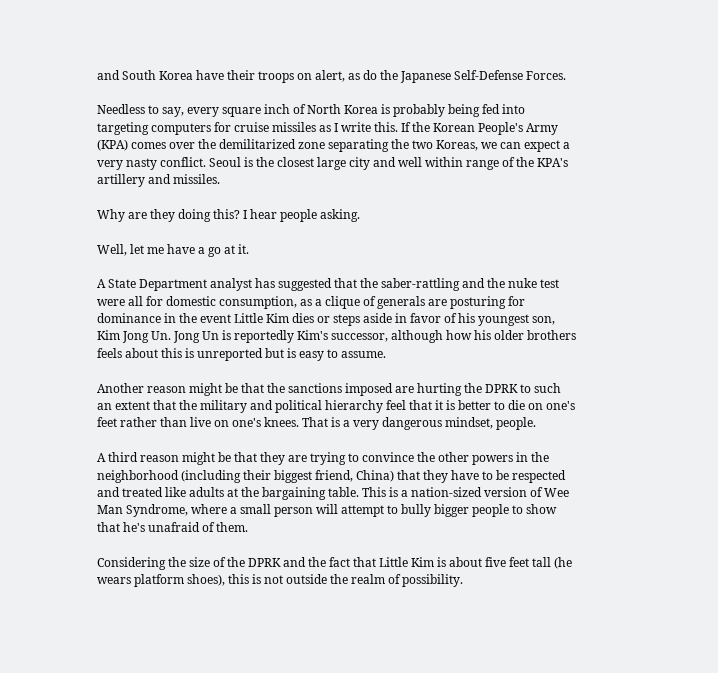and South Korea have their troops on alert, as do the Japanese Self-Defense Forces.

Needless to say, every square inch of North Korea is probably being fed into targeting computers for cruise missiles as I write this. If the Korean People's Army (KPA) comes over the demilitarized zone separating the two Koreas, we can expect a very nasty conflict. Seoul is the closest large city and well within range of the KPA's artillery and missiles.

Why are they doing this? I hear people asking.

Well, let me have a go at it.

A State Department analyst has suggested that the saber-rattling and the nuke test were all for domestic consumption, as a clique of generals are posturing for dominance in the event Little Kim dies or steps aside in favor of his youngest son, Kim Jong Un. Jong Un is reportedly Kim's successor, although how his older brothers feels about this is unreported but is easy to assume.

Another reason might be that the sanctions imposed are hurting the DPRK to such an extent that the military and political hierarchy feel that it is better to die on one's feet rather than live on one's knees. That is a very dangerous mindset, people.

A third reason might be that they are trying to convince the other powers in the neighborhood (including their biggest friend, China) that they have to be respected and treated like adults at the bargaining table. This is a nation-sized version of Wee Man Syndrome, where a small person will attempt to bully bigger people to show that he's unafraid of them.

Considering the size of the DPRK and the fact that Little Kim is about five feet tall (he wears platform shoes), this is not outside the realm of possibility.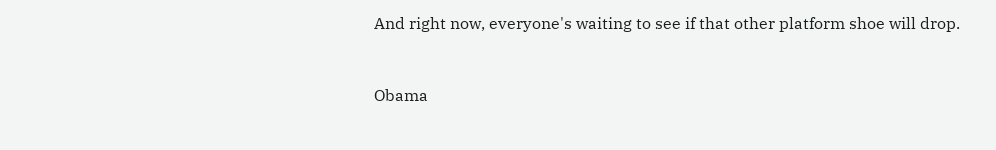And right now, everyone's waiting to see if that other platform shoe will drop.


Obama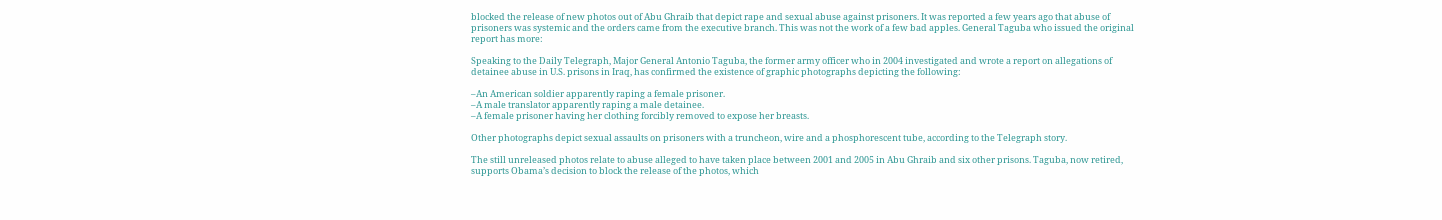blocked the release of new photos out of Abu Ghraib that depict rape and sexual abuse against prisoners. It was reported a few years ago that abuse of prisoners was systemic and the orders came from the executive branch. This was not the work of a few bad apples. General Taguba who issued the original report has more:

Speaking to the Daily Telegraph, Major General Antonio Taguba, the former army officer who in 2004 investigated and wrote a report on allegations of detainee abuse in U.S. prisons in Iraq, has confirmed the existence of graphic photographs depicting the following:

–An American soldier apparently raping a female prisoner.
–A male translator apparently raping a male detainee.
–A female prisoner having her clothing forcibly removed to expose her breasts.

Other photographs depict sexual assaults on prisoners with a truncheon, wire and a phosphorescent tube, according to the Telegraph story.

The still unreleased photos relate to abuse alleged to have taken place between 2001 and 2005 in Abu Ghraib and six other prisons. Taguba, now retired, supports Obama’s decision to block the release of the photos, which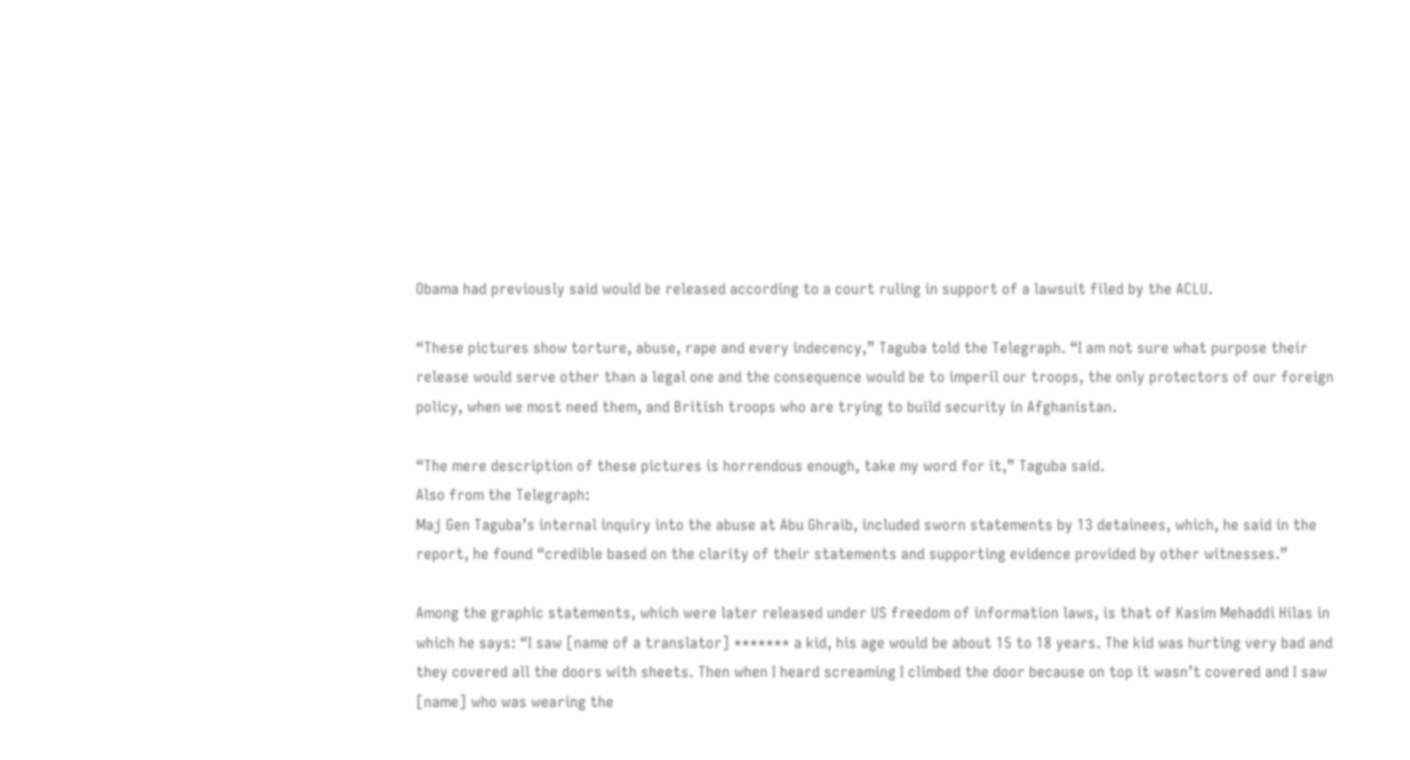Obama had previously said would be released according to a court ruling in support of a lawsuit filed by the ACLU.

“These pictures show torture, abuse, rape and every indecency,” Taguba told the Telegraph. “I am not sure what purpose their release would serve other than a legal one and the consequence would be to imperil our troops, the only protectors of our foreign policy, when we most need them, and British troops who are trying to build security in Afghanistan.

“The mere description of these pictures is horrendous enough, take my word for it,” Taguba said.
Also from the Telegraph:
Maj Gen Taguba’s internal inquiry into the abuse at Abu Ghraib, included sworn statements by 13 detainees, which, he said in the report, he found “credible based on the clarity of their statements and supporting evidence provided by other witnesses.”

Among the graphic statements, which were later released under US freedom of information laws, is that of Kasim Mehaddi Hilas in which he says: “I saw [name of a translator] ******* a kid, his age would be about 15 to 18 years. The kid was hurting very bad and they covered all the doors with sheets. Then when I heard screaming I climbed the door because on top it wasn’t covered and I saw [name] who was wearing the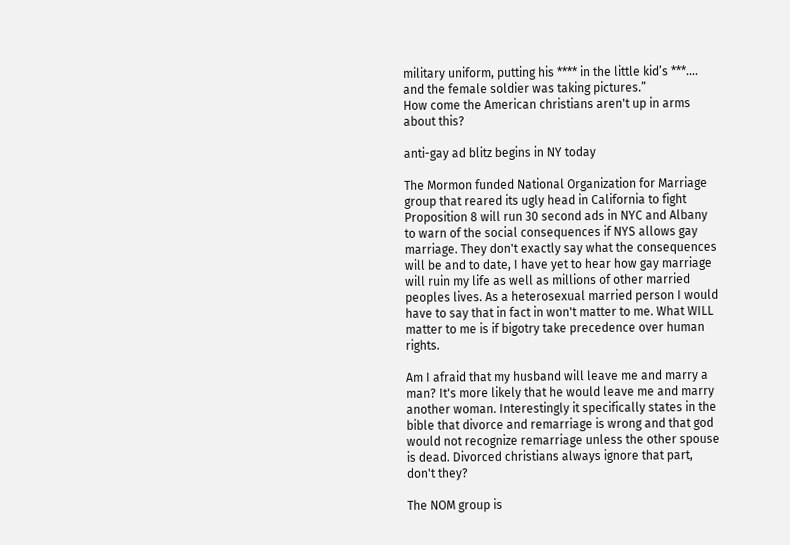military uniform, putting his **** in the little kid’s ***…. and the female soldier was taking pictures.”
How come the American christians aren't up in arms about this?

anti-gay ad blitz begins in NY today

The Mormon funded National Organization for Marriage group that reared its ugly head in California to fight Proposition 8 will run 30 second ads in NYC and Albany to warn of the social consequences if NYS allows gay marriage. They don't exactly say what the consequences will be and to date, I have yet to hear how gay marriage will ruin my life as well as millions of other married peoples lives. As a heterosexual married person I would have to say that in fact in won't matter to me. What WILL matter to me is if bigotry take precedence over human rights.

Am I afraid that my husband will leave me and marry a man? It's more likely that he would leave me and marry another woman. Interestingly it specifically states in the bible that divorce and remarriage is wrong and that god would not recognize remarriage unless the other spouse is dead. Divorced christians always ignore that part, don't they?

The NOM group is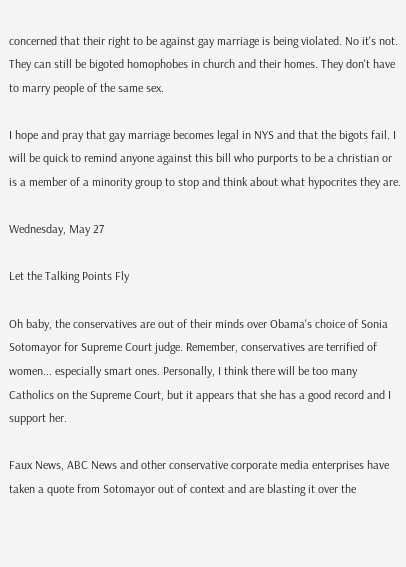concerned that their right to be against gay marriage is being violated. No it's not. They can still be bigoted homophobes in church and their homes. They don't have to marry people of the same sex.

I hope and pray that gay marriage becomes legal in NYS and that the bigots fail. I will be quick to remind anyone against this bill who purports to be a christian or is a member of a minority group to stop and think about what hypocrites they are.

Wednesday, May 27

Let the Talking Points Fly

Oh baby, the conservatives are out of their minds over Obama's choice of Sonia Sotomayor for Supreme Court judge. Remember, conservatives are terrified of women... especially smart ones. Personally, I think there will be too many Catholics on the Supreme Court, but it appears that she has a good record and I support her.

Faux News, ABC News and other conservative corporate media enterprises have taken a quote from Sotomayor out of context and are blasting it over the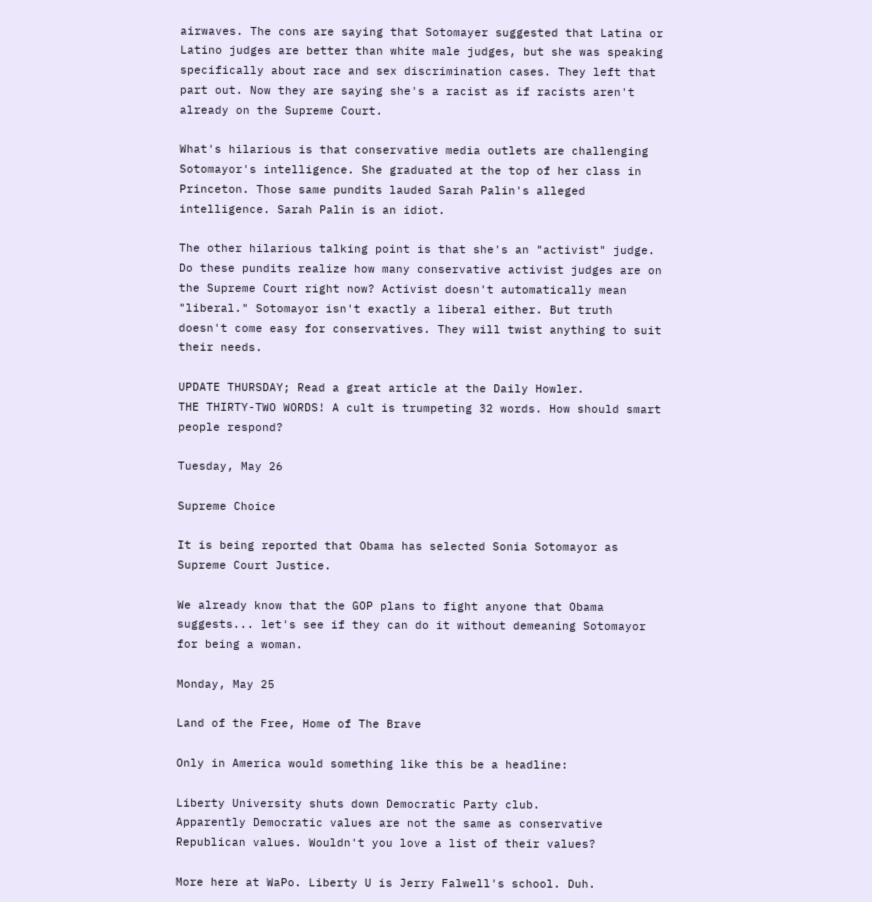airwaves. The cons are saying that Sotomayer suggested that Latina or Latino judges are better than white male judges, but she was speaking specifically about race and sex discrimination cases. They left that part out. Now they are saying she's a racist as if racists aren't already on the Supreme Court.

What's hilarious is that conservative media outlets are challenging Sotomayor's intelligence. She graduated at the top of her class in Princeton. Those same pundits lauded Sarah Palin's alleged intelligence. Sarah Palin is an idiot.

The other hilarious talking point is that she's an "activist" judge. Do these pundits realize how many conservative activist judges are on the Supreme Court right now? Activist doesn't automatically mean "liberal." Sotomayor isn't exactly a liberal either. But truth doesn't come easy for conservatives. They will twist anything to suit their needs.

UPDATE THURSDAY; Read a great article at the Daily Howler.
THE THIRTY-TWO WORDS! A cult is trumpeting 32 words. How should smart people respond?

Tuesday, May 26

Supreme Choice

It is being reported that Obama has selected Sonia Sotomayor as Supreme Court Justice.

We already know that the GOP plans to fight anyone that Obama suggests... let's see if they can do it without demeaning Sotomayor for being a woman.

Monday, May 25

Land of the Free, Home of The Brave

Only in America would something like this be a headline:

Liberty University shuts down Democratic Party club.
Apparently Democratic values are not the same as conservative Republican values. Wouldn't you love a list of their values?

More here at WaPo. Liberty U is Jerry Falwell's school. Duh.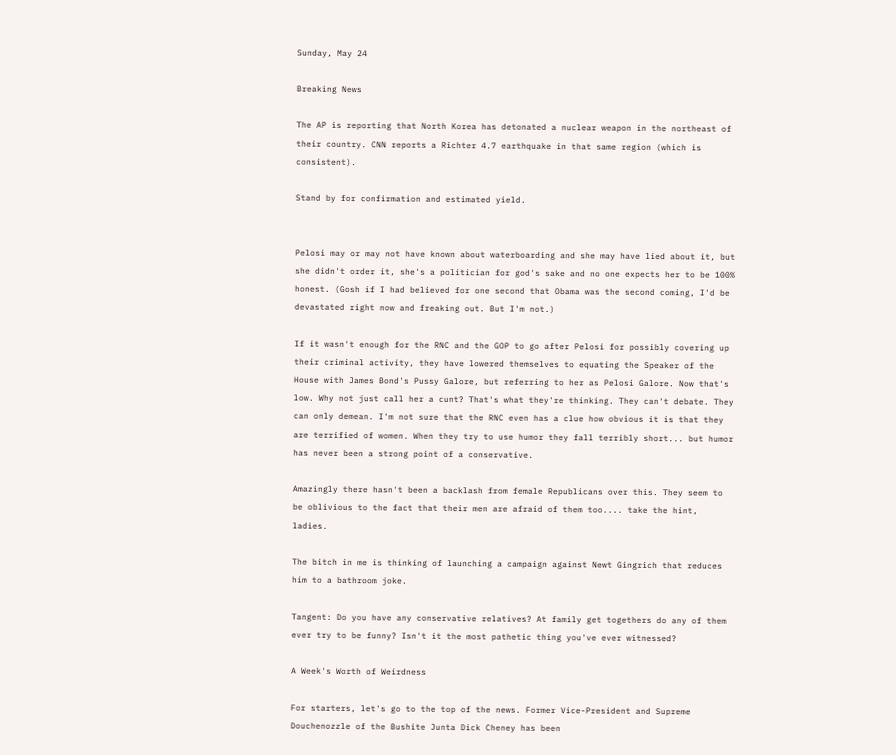Sunday, May 24

Breaking News

The AP is reporting that North Korea has detonated a nuclear weapon in the northeast of their country. CNN reports a Richter 4.7 earthquake in that same region (which is consistent).

Stand by for confirmation and estimated yield.


Pelosi may or may not have known about waterboarding and she may have lied about it, but she didn't order it, she's a politician for god's sake and no one expects her to be 100% honest. (Gosh if I had believed for one second that Obama was the second coming, I'd be devastated right now and freaking out. But I'm not.)

If it wasn't enough for the RNC and the GOP to go after Pelosi for possibly covering up their criminal activity, they have lowered themselves to equating the Speaker of the House with James Bond's Pussy Galore, but referring to her as Pelosi Galore. Now that's low. Why not just call her a cunt? That's what they're thinking. They can't debate. They can only demean. I'm not sure that the RNC even has a clue how obvious it is that they are terrified of women. When they try to use humor they fall terribly short... but humor has never been a strong point of a conservative.

Amazingly there hasn't been a backlash from female Republicans over this. They seem to be oblivious to the fact that their men are afraid of them too.... take the hint, ladies.

The bitch in me is thinking of launching a campaign against Newt Gingrich that reduces him to a bathroom joke.

Tangent: Do you have any conservative relatives? At family get togethers do any of them ever try to be funny? Isn't it the most pathetic thing you've ever witnessed?

A Week's Worth of Weirdness

For starters, let's go to the top of the news. Former Vice-President and Supreme Douchenozzle of the Bushite Junta Dick Cheney has been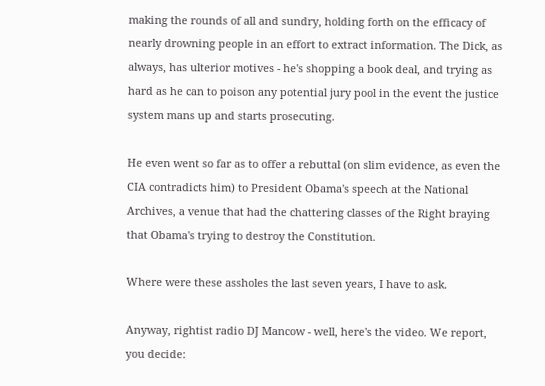making the rounds of all and sundry, holding forth on the efficacy of nearly drowning people in an effort to extract information. The Dick, as always, has ulterior motives - he's shopping a book deal, and trying as hard as he can to poison any potential jury pool in the event the justice system mans up and starts prosecuting.

He even went so far as to offer a rebuttal (on slim evidence, as even the CIA contradicts him) to President Obama's speech at the National Archives, a venue that had the chattering classes of the Right braying that Obama's trying to destroy the Constitution.

Where were these assholes the last seven years, I have to ask.

Anyway, rightist radio DJ Mancow - well, here's the video. We report, you decide: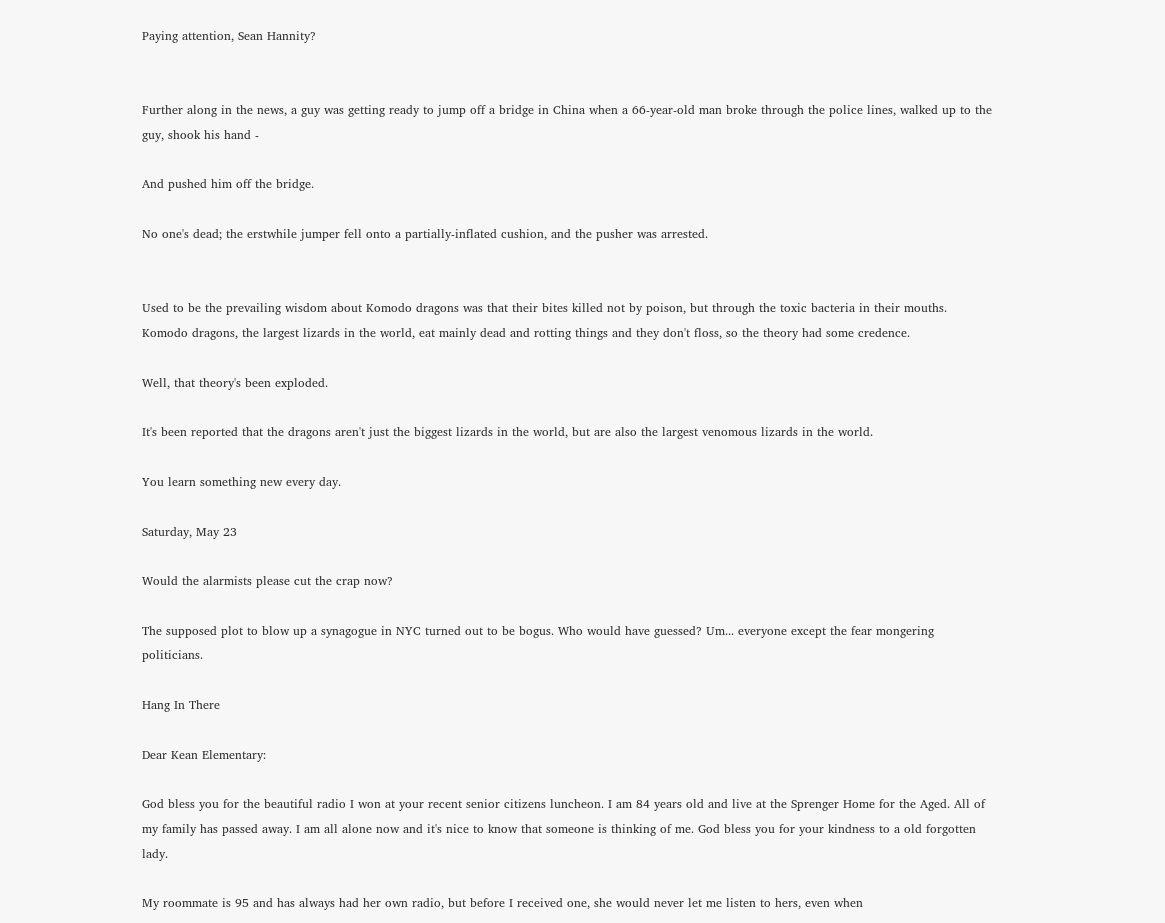Paying attention, Sean Hannity?


Further along in the news, a guy was getting ready to jump off a bridge in China when a 66-year-old man broke through the police lines, walked up to the guy, shook his hand -

And pushed him off the bridge.

No one's dead; the erstwhile jumper fell onto a partially-inflated cushion, and the pusher was arrested.


Used to be the prevailing wisdom about Komodo dragons was that their bites killed not by poison, but through the toxic bacteria in their mouths. Komodo dragons, the largest lizards in the world, eat mainly dead and rotting things and they don't floss, so the theory had some credence.

Well, that theory's been exploded.

It's been reported that the dragons aren't just the biggest lizards in the world, but are also the largest venomous lizards in the world.

You learn something new every day.

Saturday, May 23

Would the alarmists please cut the crap now?

The supposed plot to blow up a synagogue in NYC turned out to be bogus. Who would have guessed? Um... everyone except the fear mongering politicians.

Hang In There

Dear Kean Elementary:

God bless you for the beautiful radio I won at your recent senior citizens luncheon. I am 84 years old and live at the Sprenger Home for the Aged. All of my family has passed away. I am all alone now and it's nice to know that someone is thinking of me. God bless you for your kindness to a old forgotten lady.

My roommate is 95 and has always had her own radio, but before I received one, she would never let me listen to hers, even when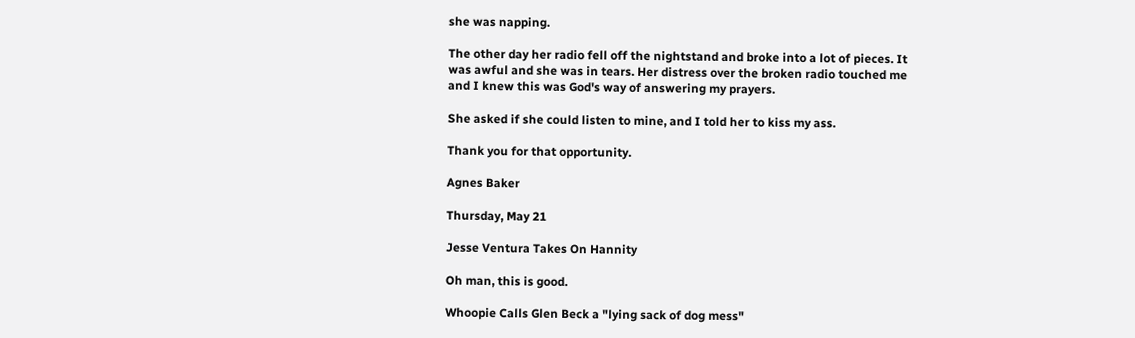she was napping.

The other day her radio fell off the nightstand and broke into a lot of pieces. It was awful and she was in tears. Her distress over the broken radio touched me and I knew this was God's way of answering my prayers.

She asked if she could listen to mine, and I told her to kiss my ass.

Thank you for that opportunity.

Agnes Baker

Thursday, May 21

Jesse Ventura Takes On Hannity

Oh man, this is good.

Whoopie Calls Glen Beck a "lying sack of dog mess"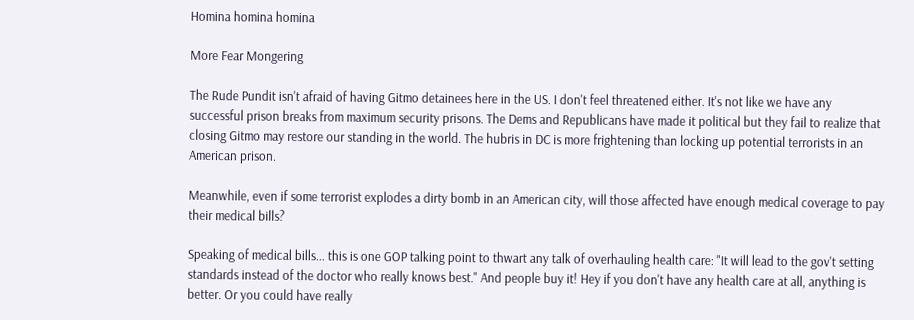Homina homina homina

More Fear Mongering

The Rude Pundit isn't afraid of having Gitmo detainees here in the US. I don't feel threatened either. It's not like we have any successful prison breaks from maximum security prisons. The Dems and Republicans have made it political but they fail to realize that closing Gitmo may restore our standing in the world. The hubris in DC is more frightening than locking up potential terrorists in an American prison.

Meanwhile, even if some terrorist explodes a dirty bomb in an American city, will those affected have enough medical coverage to pay their medical bills?

Speaking of medical bills... this is one GOP talking point to thwart any talk of overhauling health care: "It will lead to the gov't setting standards instead of the doctor who really knows best." And people buy it! Hey if you don't have any health care at all, anything is better. Or you could have really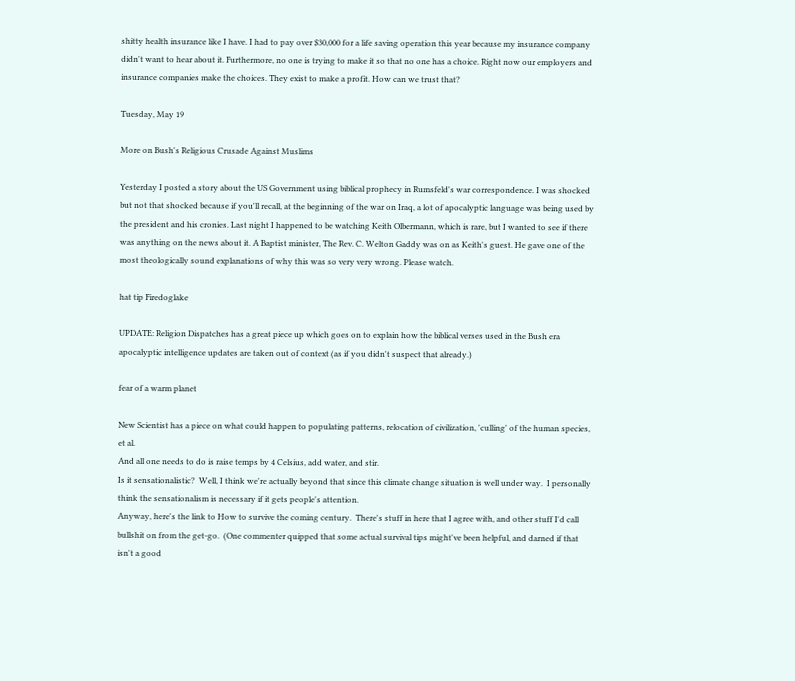shitty health insurance like I have. I had to pay over $30,000 for a life saving operation this year because my insurance company didn't want to hear about it. Furthermore, no one is trying to make it so that no one has a choice. Right now our employers and insurance companies make the choices. They exist to make a profit. How can we trust that?

Tuesday, May 19

More on Bush's Religious Crusade Against Muslims

Yesterday I posted a story about the US Government using biblical prophecy in Rumsfeld's war correspondence. I was shocked but not that shocked because if you'll recall, at the beginning of the war on Iraq, a lot of apocalyptic language was being used by the president and his cronies. Last night I happened to be watching Keith Olbermann, which is rare, but I wanted to see if there was anything on the news about it. A Baptist minister, The Rev. C. Welton Gaddy was on as Keith's guest. He gave one of the most theologically sound explanations of why this was so very very wrong. Please watch.

hat tip Firedoglake

UPDATE: Religion Dispatches has a great piece up which goes on to explain how the biblical verses used in the Bush era apocalyptic intelligence updates are taken out of context (as if you didn't suspect that already.)

fear of a warm planet

New Scientist has a piece on what could happen to populating patterns, relocation of civilization, 'culling' of the human species, et al.
And all one needs to do is raise temps by 4 Celsius, add water, and stir.
Is it sensationalistic?  Well, I think we're actually beyond that since this climate change situation is well under way.  I personally think the sensationalism is necessary if it gets people's attention.
Anyway, here's the link to How to survive the coming century.  There's stuff in here that I agree with, and other stuff I'd call bullshit on from the get-go.  (One commenter quipped that some actual survival tips might've been helpful, and darned if that isn't a good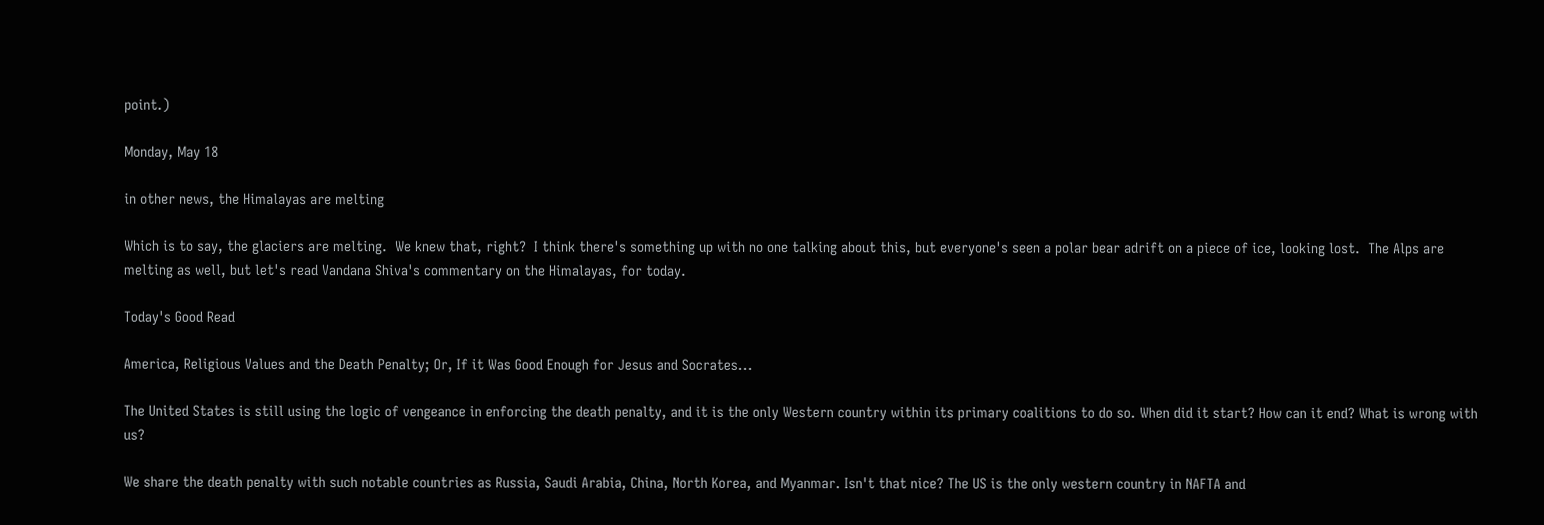point.)

Monday, May 18

in other news, the Himalayas are melting

Which is to say, the glaciers are melting.  We knew that, right?  I think there's something up with no one talking about this, but everyone's seen a polar bear adrift on a piece of ice, looking lost.  The Alps are melting as well, but let's read Vandana Shiva's commentary on the Himalayas, for today.

Today's Good Read

America, Religious Values and the Death Penalty; Or, If it Was Good Enough for Jesus and Socrates...

The United States is still using the logic of vengeance in enforcing the death penalty, and it is the only Western country within its primary coalitions to do so. When did it start? How can it end? What is wrong with us?

We share the death penalty with such notable countries as Russia, Saudi Arabia, China, North Korea, and Myanmar. Isn't that nice? The US is the only western country in NAFTA and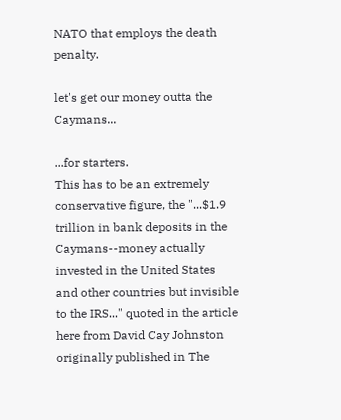NATO that employs the death penalty.

let's get our money outta the Caymans...

...for starters.
This has to be an extremely conservative figure, the "...$1.9 trillion in bank deposits in the Caymans--money actually invested in the United States and other countries but invisible to the IRS..." quoted in the article here from David Cay Johnston originally published in The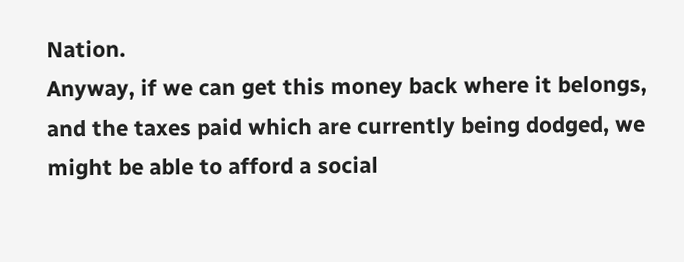Nation.
Anyway, if we can get this money back where it belongs, and the taxes paid which are currently being dodged, we might be able to afford a social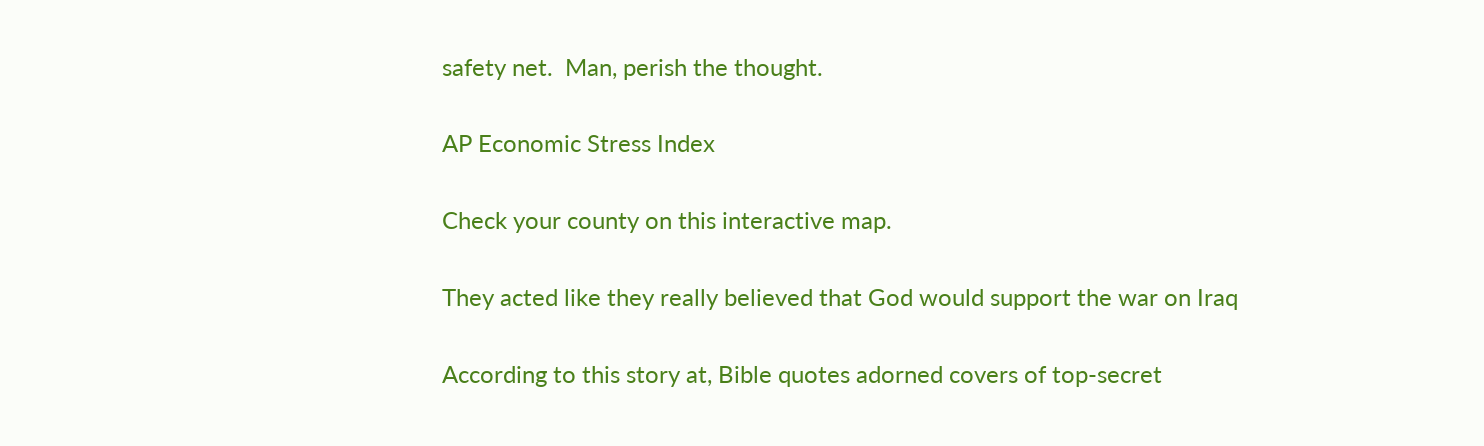safety net.  Man, perish the thought.

AP Economic Stress Index

Check your county on this interactive map.

They acted like they really believed that God would support the war on Iraq

According to this story at, Bible quotes adorned covers of top-secret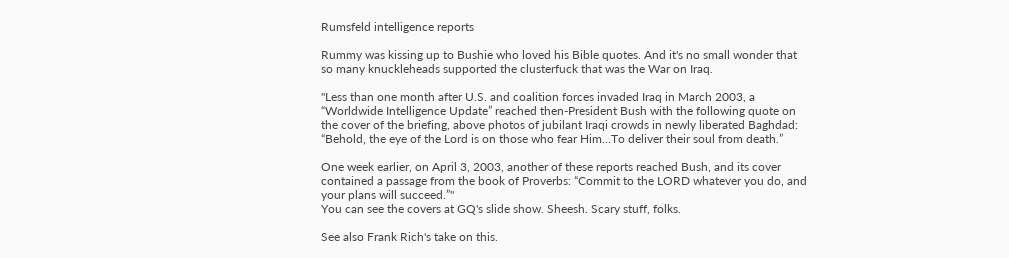Rumsfeld intelligence reports

Rummy was kissing up to Bushie who loved his Bible quotes. And it's no small wonder that so many knuckleheads supported the clusterfuck that was the War on Iraq.

"Less than one month after U.S. and coalition forces invaded Iraq in March 2003, a “Worldwide Intelligence Update” reached then-President Bush with the following quote on the cover of the briefing, above photos of jubilant Iraqi crowds in newly liberated Baghdad: “Behold, the eye of the Lord is on those who fear Him…To deliver their soul from death.”

One week earlier, on April 3, 2003, another of these reports reached Bush, and its cover contained a passage from the book of Proverbs: “Commit to the LORD whatever you do, and your plans will succeed.”"
You can see the covers at GQ's slide show. Sheesh. Scary stuff, folks.

See also Frank Rich's take on this.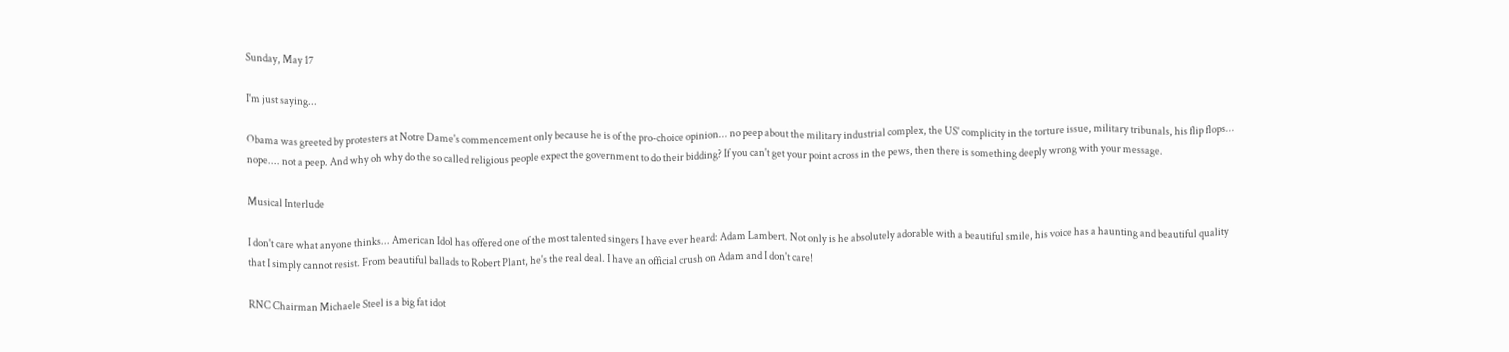Sunday, May 17

I'm just saying...

Obama was greeted by protesters at Notre Dame's commencement only because he is of the pro-choice opinion... no peep about the military industrial complex, the US' complicity in the torture issue, military tribunals, his flip flops... nope.... not a peep. And why oh why do the so called religious people expect the government to do their bidding? If you can't get your point across in the pews, then there is something deeply wrong with your message.

Musical Interlude

I don't care what anyone thinks... American Idol has offered one of the most talented singers I have ever heard: Adam Lambert. Not only is he absolutely adorable with a beautiful smile, his voice has a haunting and beautiful quality that I simply cannot resist. From beautiful ballads to Robert Plant, he's the real deal. I have an official crush on Adam and I don't care!

RNC Chairman Michaele Steel is a big fat idot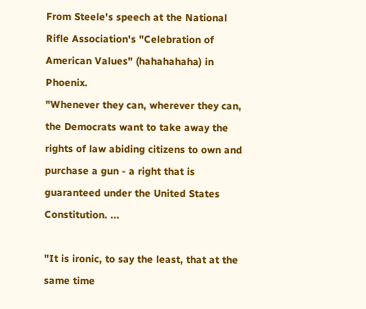From Steele's speech at the National Rifle Association's "Celebration of American Values" (hahahahaha) in Phoenix.
"Whenever they can, wherever they can, the Democrats want to take away the rights of law abiding citizens to own and purchase a gun - a right that is guaranteed under the United States Constitution. ...

"It is ironic, to say the least, that at the same time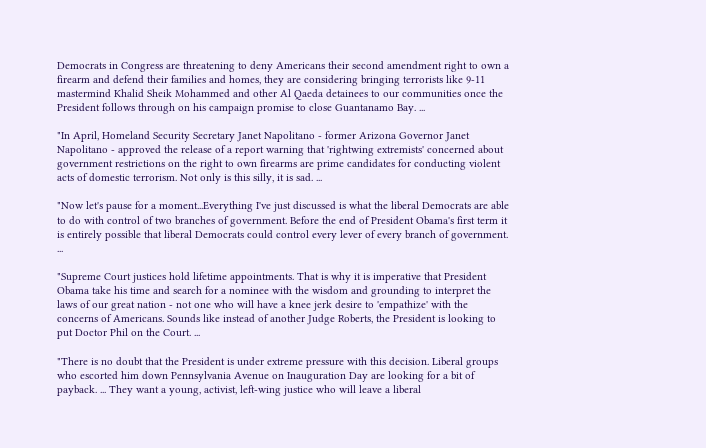Democrats in Congress are threatening to deny Americans their second amendment right to own a firearm and defend their families and homes, they are considering bringing terrorists like 9-11 mastermind Khalid Sheik Mohammed and other Al Qaeda detainees to our communities once the President follows through on his campaign promise to close Guantanamo Bay. ...

"In April, Homeland Security Secretary Janet Napolitano - former Arizona Governor Janet Napolitano - approved the release of a report warning that 'rightwing extremists' concerned about government restrictions on the right to own firearms are prime candidates for conducting violent acts of domestic terrorism. Not only is this silly, it is sad. ...

"Now let's pause for a moment...Everything I've just discussed is what the liberal Democrats are able to do with control of two branches of government. Before the end of President Obama's first term it is entirely possible that liberal Democrats could control every lever of every branch of government. ...

"Supreme Court justices hold lifetime appointments. That is why it is imperative that President Obama take his time and search for a nominee with the wisdom and grounding to interpret the laws of our great nation - not one who will have a knee jerk desire to 'empathize' with the concerns of Americans. Sounds like instead of another Judge Roberts, the President is looking to put Doctor Phil on the Court. ...

"There is no doubt that the President is under extreme pressure with this decision. Liberal groups who escorted him down Pennsylvania Avenue on Inauguration Day are looking for a bit of payback. ... They want a young, activist, left-wing justice who will leave a liberal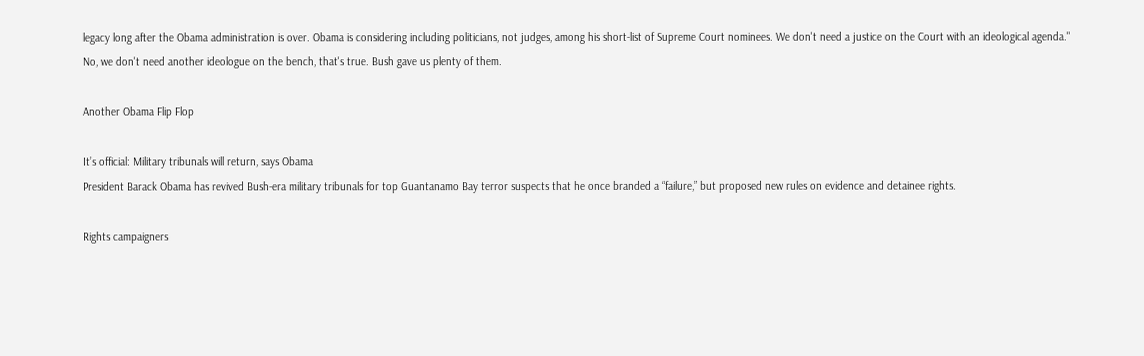legacy long after the Obama administration is over. Obama is considering including politicians, not judges, among his short-list of Supreme Court nominees. We don't need a justice on the Court with an ideological agenda."
No, we don't need another ideologue on the bench, that's true. Bush gave us plenty of them.

Another Obama Flip Flop

It’s official: Military tribunals will return, says Obama
President Barack Obama has revived Bush-era military tribunals for top Guantanamo Bay terror suspects that he once branded a “failure,” but proposed new rules on evidence and detainee rights.

Rights campaigners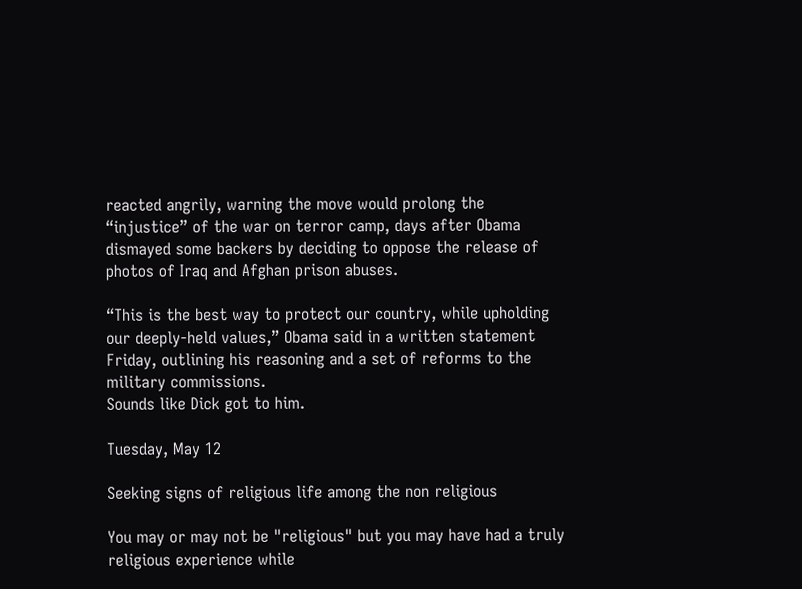reacted angrily, warning the move would prolong the “injustice” of the war on terror camp, days after Obama dismayed some backers by deciding to oppose the release of photos of Iraq and Afghan prison abuses.

“This is the best way to protect our country, while upholding our deeply-held values,” Obama said in a written statement Friday, outlining his reasoning and a set of reforms to the military commissions.
Sounds like Dick got to him.

Tuesday, May 12

Seeking signs of religious life among the non religious

You may or may not be "religious" but you may have had a truly religious experience while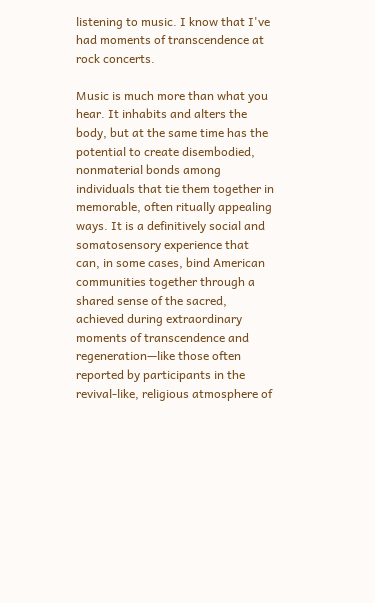listening to music. I know that I've had moments of transcendence at rock concerts.

Music is much more than what you hear. It inhabits and alters the body, but at the same time has the potential to create disembodied, nonmaterial bonds among individuals that tie them together in memorable, often ritually appealing ways. It is a definitively social and somatosensory experience that can, in some cases, bind American communities together through a shared sense of the sacred, achieved during extraordinary moments of transcendence and regeneration—like those often reported by participants in the revival-like, religious atmosphere of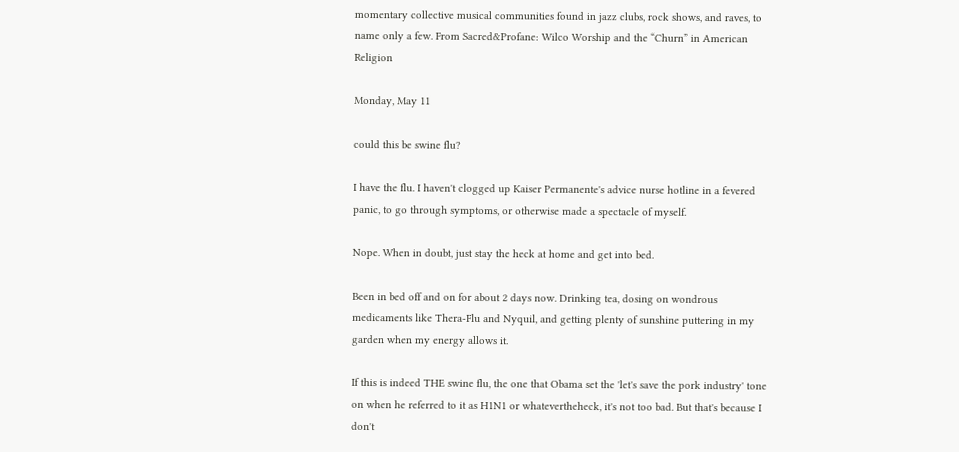momentary collective musical communities found in jazz clubs, rock shows, and raves, to name only a few. From Sacred&Profane: Wilco Worship and the “Churn” in American Religion

Monday, May 11

could this be swine flu?

I have the flu. I haven't clogged up Kaiser Permanente's advice nurse hotline in a fevered panic, to go through symptoms, or otherwise made a spectacle of myself.

Nope. When in doubt, just stay the heck at home and get into bed.

Been in bed off and on for about 2 days now. Drinking tea, dosing on wondrous medicaments like Thera-Flu and Nyquil, and getting plenty of sunshine puttering in my garden when my energy allows it.

If this is indeed THE swine flu, the one that Obama set the 'let's save the pork industry' tone on when he referred to it as H1N1 or whatevertheheck, it's not too bad. But that's because I don't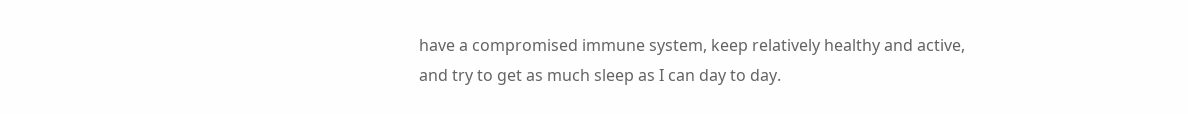have a compromised immune system, keep relatively healthy and active, and try to get as much sleep as I can day to day.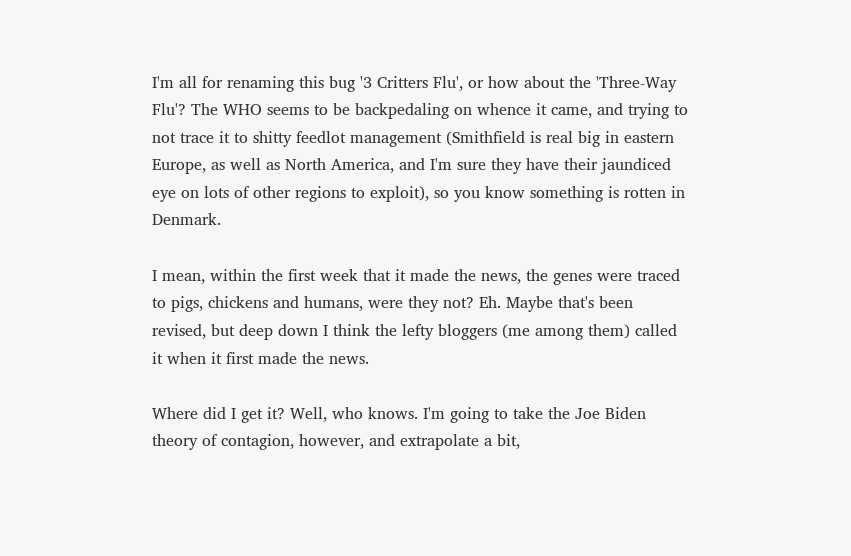I'm all for renaming this bug '3 Critters Flu', or how about the 'Three-Way Flu'? The WHO seems to be backpedaling on whence it came, and trying to not trace it to shitty feedlot management (Smithfield is real big in eastern Europe, as well as North America, and I'm sure they have their jaundiced eye on lots of other regions to exploit), so you know something is rotten in Denmark.

I mean, within the first week that it made the news, the genes were traced to pigs, chickens and humans, were they not? Eh. Maybe that's been revised, but deep down I think the lefty bloggers (me among them) called it when it first made the news.

Where did I get it? Well, who knows. I'm going to take the Joe Biden theory of contagion, however, and extrapolate a bit,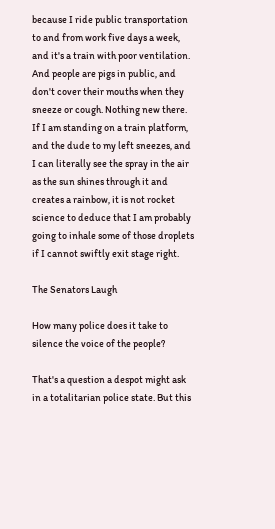because I ride public transportation to and from work five days a week, and it's a train with poor ventilation. And people are pigs in public, and don't cover their mouths when they sneeze or cough. Nothing new there. If I am standing on a train platform, and the dude to my left sneezes, and I can literally see the spray in the air as the sun shines through it and creates a rainbow, it is not rocket science to deduce that I am probably going to inhale some of those droplets if I cannot swiftly exit stage right.

The Senators Laugh

How many police does it take to silence the voice of the people?

That's a question a despot might ask in a totalitarian police state. But this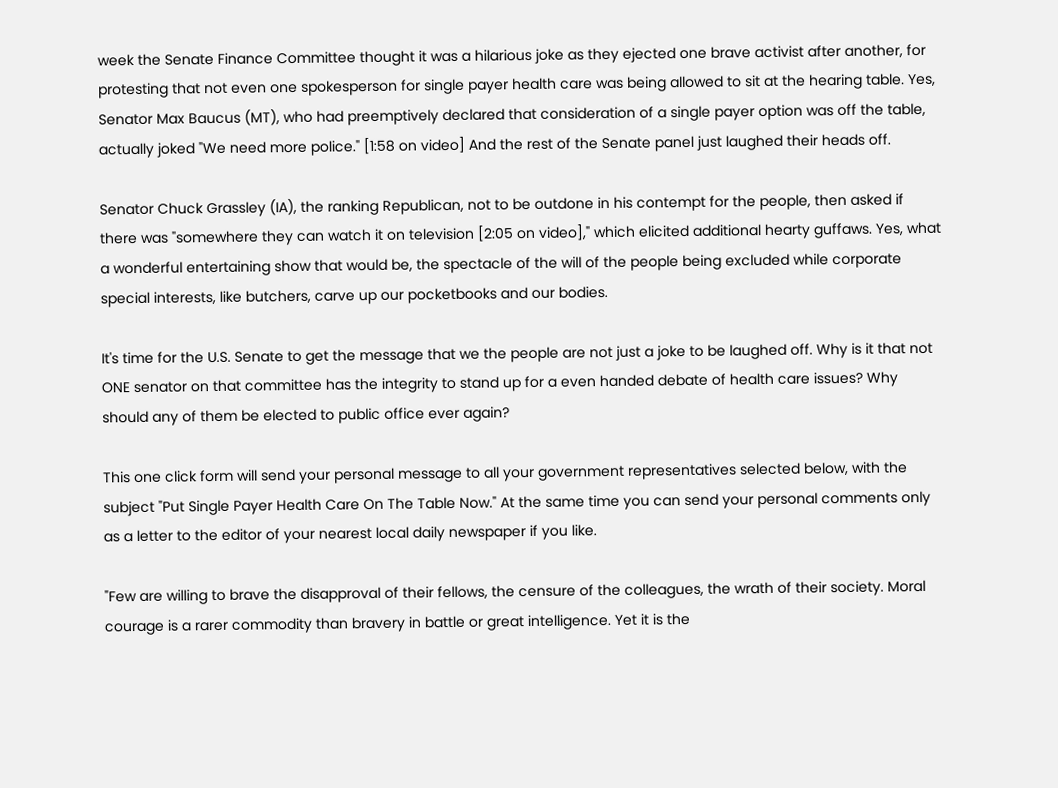week the Senate Finance Committee thought it was a hilarious joke as they ejected one brave activist after another, for protesting that not even one spokesperson for single payer health care was being allowed to sit at the hearing table. Yes, Senator Max Baucus (MT), who had preemptively declared that consideration of a single payer option was off the table, actually joked "We need more police." [1:58 on video] And the rest of the Senate panel just laughed their heads off.

Senator Chuck Grassley (IA), the ranking Republican, not to be outdone in his contempt for the people, then asked if there was "somewhere they can watch it on television [2:05 on video]," which elicited additional hearty guffaws. Yes, what a wonderful entertaining show that would be, the spectacle of the will of the people being excluded while corporate special interests, like butchers, carve up our pocketbooks and our bodies.

It's time for the U.S. Senate to get the message that we the people are not just a joke to be laughed off. Why is it that not ONE senator on that committee has the integrity to stand up for a even handed debate of health care issues? Why should any of them be elected to public office ever again?

This one click form will send your personal message to all your government representatives selected below, with the subject "Put Single Payer Health Care On The Table Now." At the same time you can send your personal comments only as a letter to the editor of your nearest local daily newspaper if you like.

"Few are willing to brave the disapproval of their fellows, the censure of the colleagues, the wrath of their society. Moral courage is a rarer commodity than bravery in battle or great intelligence. Yet it is the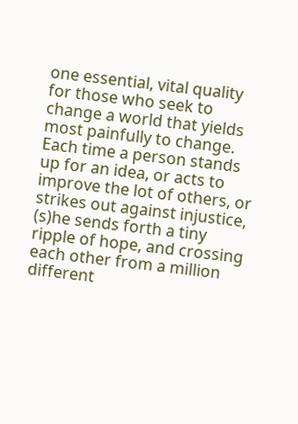one essential, vital quality for those who seek to change a world that yields most painfully to change. Each time a person stands up for an idea, or acts to improve the lot of others, or strikes out against injustice, (s)he sends forth a tiny ripple of hope, and crossing each other from a million different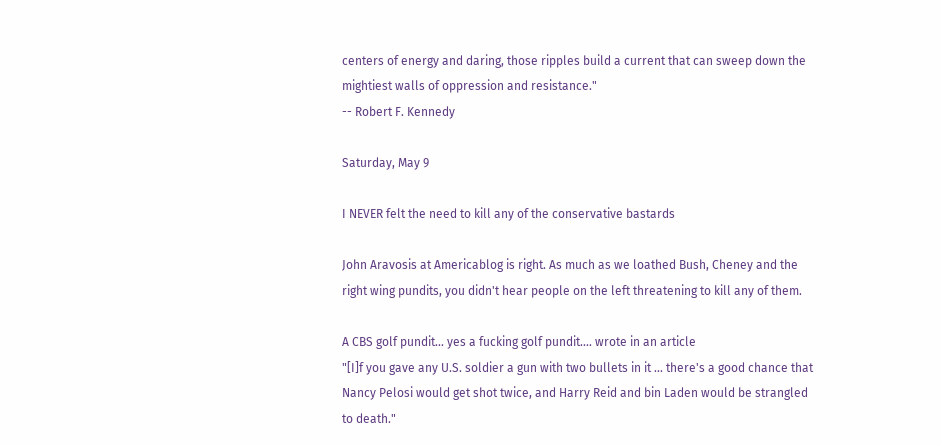centers of energy and daring, those ripples build a current that can sweep down the mightiest walls of oppression and resistance."
-- Robert F. Kennedy

Saturday, May 9

I NEVER felt the need to kill any of the conservative bastards

John Aravosis at Americablog is right. As much as we loathed Bush, Cheney and the right wing pundits, you didn't hear people on the left threatening to kill any of them.

A CBS golf pundit... yes a fucking golf pundit.... wrote in an article
"[I]f you gave any U.S. soldier a gun with two bullets in it ... there's a good chance that Nancy Pelosi would get shot twice, and Harry Reid and bin Laden would be strangled to death."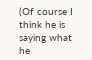(Of course I think he is saying what he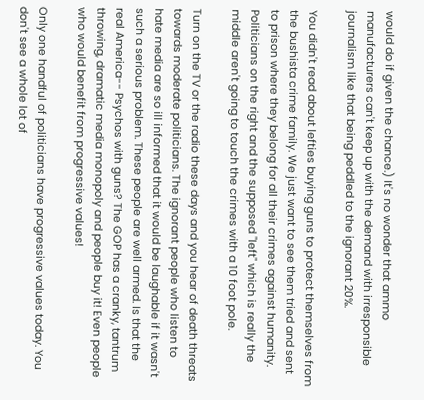would do if given the chance.) It's no wonder that ammo manufacturers can't keep up with the demand with irresponsible journalism like that being peddled to the ignorant 20%.

You didn't read about lefties buying guns to protect themselves from the bushista crime family. We just want to see them tried and sent to prison where they belong for all their crimes against humanity. Politicians on the right and the supposed "left" which is really the middle aren't going to touch the crimes with a 10 foot pole.

Turn on the TV or the radio these days and you hear of death threats towards moderate politicians. The ignorant people who listen to hate media are so ill informed that it would be laughable if it wasn't such a serious problem. These people are well armed. Is that the real America-- Psychos with guns? The GOP has a cranky, tantrum throwing, dramatic media monopoly and people buy it! Even people who would benefit from progressive values!

Only one handful of politicians have progressive values today. You don't see a whole lot of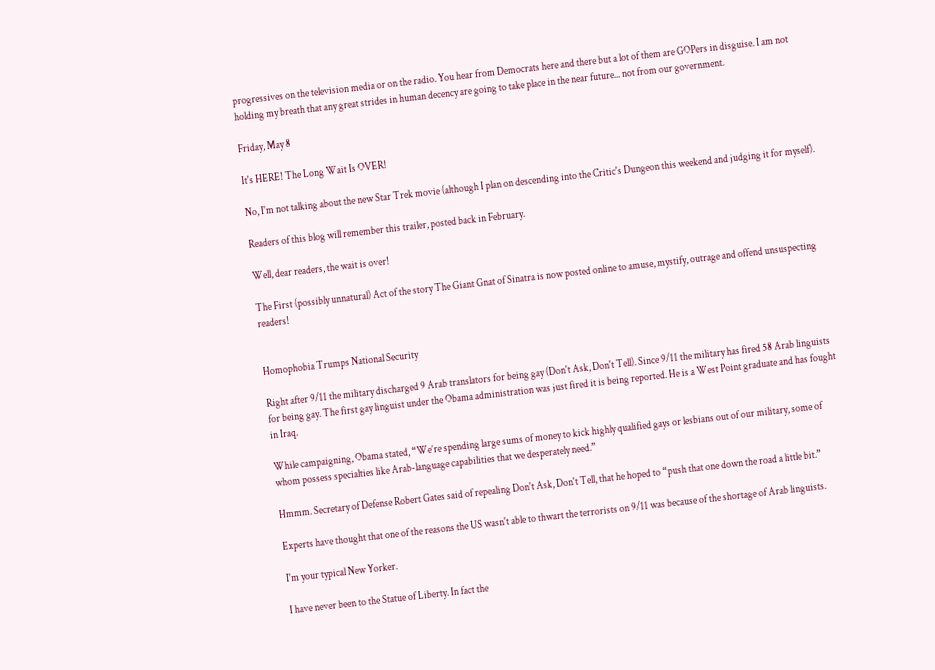progressives on the television media or on the radio. You hear from Democrats here and there but a lot of them are GOPers in disguise. I am not holding my breath that any great strides in human decency are going to take place in the near future... not from our government.

Friday, May 8

It's HERE! The Long Wait Is OVER!

No, I'm not talking about the new Star Trek movie (although I plan on descending into the Critic's Dungeon this weekend and judging it for myself).

Readers of this blog will remember this trailer, posted back in February.

Well, dear readers, the wait is over!

The First (possibly unnatural) Act of the story The Giant Gnat of Sinatra is now posted online to amuse, mystify, outrage and offend unsuspecting readers!


Homophobia Trumps National Security

Right after 9/11 the military discharged 9 Arab translators for being gay (Don't Ask, Don't Tell). Since 9/11 the military has fired 58 Arab linguists for being gay. The first gay linguist under the Obama administration was just fired it is being reported. He is a West Point graduate and has fought in Iraq.

While campaigning, Obama stated, “We’re spending large sums of money to kick highly qualified gays or lesbians out of our military, some of whom possess specialties like Arab-language capabilities that we desperately need.”

Hmmm. Secretary of Defense Robert Gates said of repealing Don't Ask, Don't Tell, that he hoped to “push that one down the road a little bit.”

Experts have thought that one of the reasons the US wasn't able to thwart the terrorists on 9/11 was because of the shortage of Arab linguists.

I'm your typical New Yorker.

I have never been to the Statue of Liberty. In fact the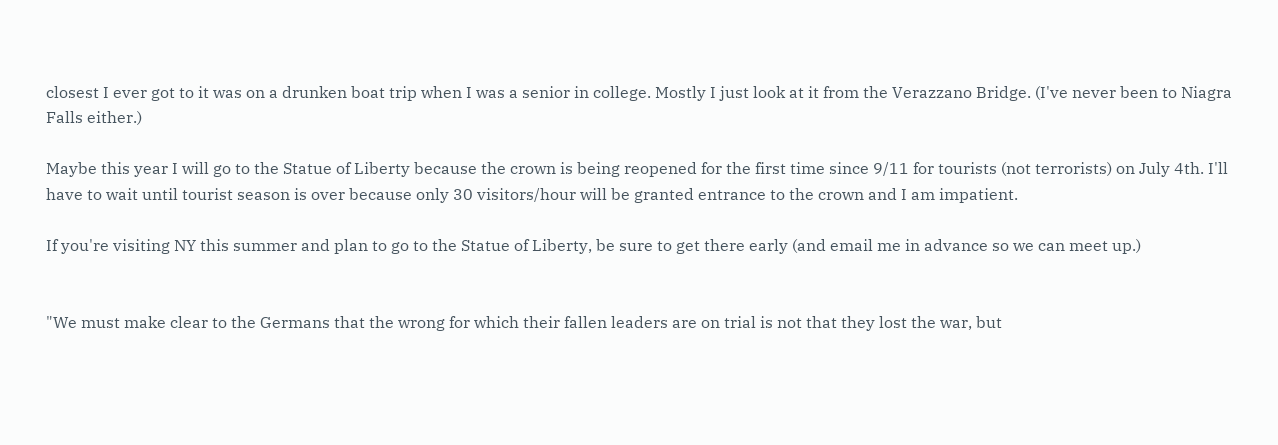closest I ever got to it was on a drunken boat trip when I was a senior in college. Mostly I just look at it from the Verazzano Bridge. (I've never been to Niagra Falls either.)

Maybe this year I will go to the Statue of Liberty because the crown is being reopened for the first time since 9/11 for tourists (not terrorists) on July 4th. I'll have to wait until tourist season is over because only 30 visitors/hour will be granted entrance to the crown and I am impatient.

If you're visiting NY this summer and plan to go to the Statue of Liberty, be sure to get there early (and email me in advance so we can meet up.)


"We must make clear to the Germans that the wrong for which their fallen leaders are on trial is not that they lost the war, but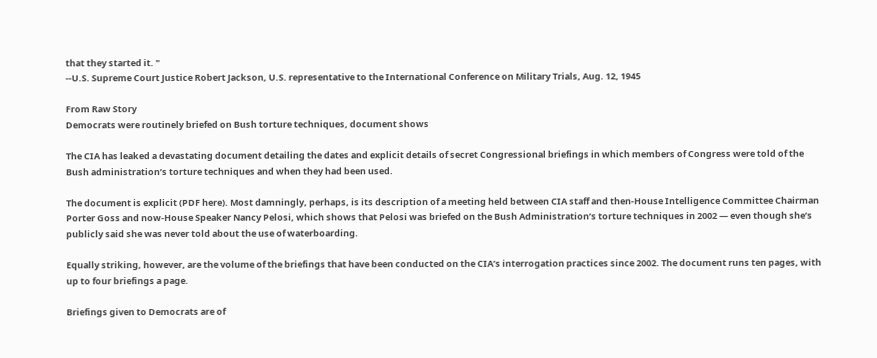that they started it. "
--U.S. Supreme Court Justice Robert Jackson, U.S. representative to the International Conference on Military Trials, Aug. 12, 1945

From Raw Story
Democrats were routinely briefed on Bush torture techniques, document shows

The CIA has leaked a devastating document detailing the dates and explicit details of secret Congressional briefings in which members of Congress were told of the Bush administration’s torture techniques and when they had been used.

The document is explicit (PDF here). Most damningly, perhaps, is its description of a meeting held between CIA staff and then-House Intelligence Committee Chairman Porter Goss and now-House Speaker Nancy Pelosi, which shows that Pelosi was briefed on the Bush Administration’s torture techniques in 2002 — even though she’s publicly said she was never told about the use of waterboarding.

Equally striking, however, are the volume of the briefings that have been conducted on the CIA’s interrogation practices since 2002. The document runs ten pages, with up to four briefings a page.

Briefings given to Democrats are of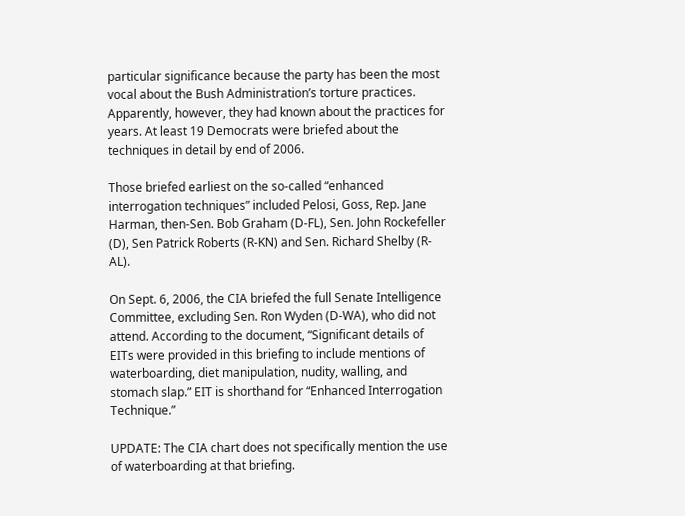particular significance because the party has been the most vocal about the Bush Administration’s torture practices. Apparently, however, they had known about the practices for years. At least 19 Democrats were briefed about the techniques in detail by end of 2006.

Those briefed earliest on the so-called “enhanced interrogation techniques” included Pelosi, Goss, Rep. Jane Harman, then-Sen. Bob Graham (D-FL), Sen. John Rockefeller (D), Sen Patrick Roberts (R-KN) and Sen. Richard Shelby (R-AL).

On Sept. 6, 2006, the CIA briefed the full Senate Intelligence Committee, excluding Sen. Ron Wyden (D-WA), who did not attend. According to the document, “Significant details of EITs were provided in this briefing to include mentions of waterboarding, diet manipulation, nudity, walling, and stomach slap.” EIT is shorthand for “Enhanced Interrogation Technique.”

UPDATE: The CIA chart does not specifically mention the use of waterboarding at that briefing.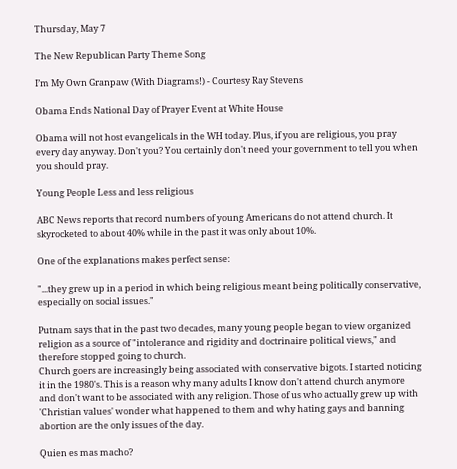Thursday, May 7

The New Republican Party Theme Song

I’m My Own Granpaw (With Diagrams!) - Courtesy Ray Stevens

Obama Ends National Day of Prayer Event at White House

Obama will not host evangelicals in the WH today. Plus, if you are religious, you pray every day anyway. Don't you? You certainly don't need your government to tell you when you should pray.

Young People Less and less religious

ABC News reports that record numbers of young Americans do not attend church. It skyrocketed to about 40% while in the past it was only about 10%.

One of the explanations makes perfect sense:

"...they grew up in a period in which being religious meant being politically conservative, especially on social issues."

Putnam says that in the past two decades, many young people began to view organized religion as a source of "intolerance and rigidity and doctrinaire political views," and therefore stopped going to church.
Church goers are increasingly being associated with conservative bigots. I started noticing it in the 1980's. This is a reason why many adults I know don't attend church anymore and don't want to be associated with any religion. Those of us who actually grew up with 'Christian values' wonder what happened to them and why hating gays and banning abortion are the only issues of the day.

Quien es mas macho?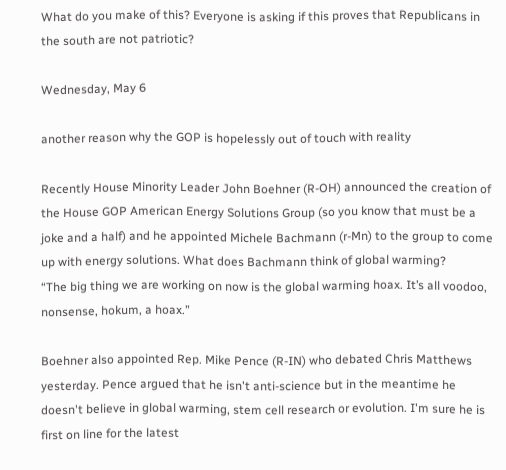What do you make of this? Everyone is asking if this proves that Republicans in the south are not patriotic?

Wednesday, May 6

another reason why the GOP is hopelessly out of touch with reality

Recently House Minority Leader John Boehner (R-OH) announced the creation of the House GOP American Energy Solutions Group (so you know that must be a joke and a half) and he appointed Michele Bachmann (r-Mn) to the group to come up with energy solutions. What does Bachmann think of global warming?
“The big thing we are working on now is the global warming hoax. It’s all voodoo, nonsense, hokum, a hoax.”

Boehner also appointed Rep. Mike Pence (R-IN) who debated Chris Matthews yesterday. Pence argued that he isn't anti-science but in the meantime he doesn't believe in global warming, stem cell research or evolution. I'm sure he is first on line for the latest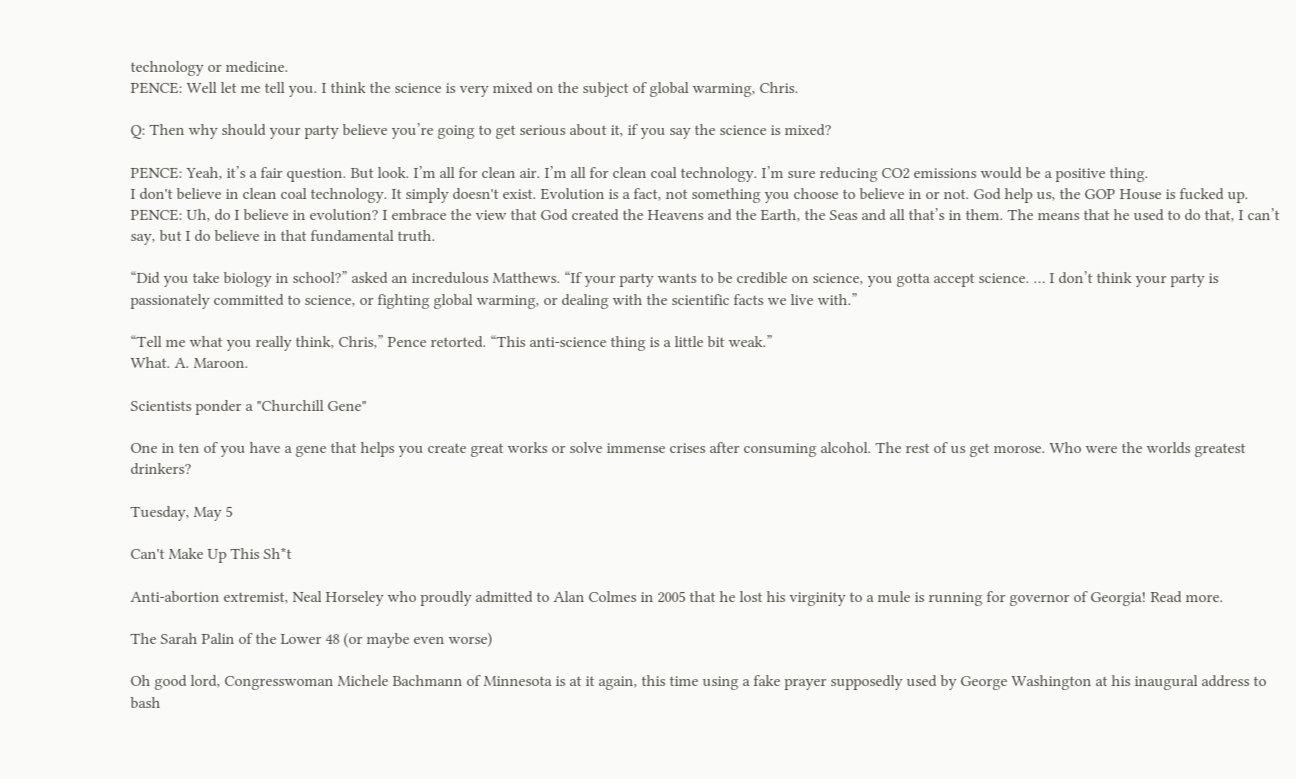technology or medicine.
PENCE: Well let me tell you. I think the science is very mixed on the subject of global warming, Chris.

Q: Then why should your party believe you’re going to get serious about it, if you say the science is mixed?

PENCE: Yeah, it’s a fair question. But look. I’m all for clean air. I’m all for clean coal technology. I’m sure reducing CO2 emissions would be a positive thing.
I don't believe in clean coal technology. It simply doesn't exist. Evolution is a fact, not something you choose to believe in or not. God help us, the GOP House is fucked up.
PENCE: Uh, do I believe in evolution? I embrace the view that God created the Heavens and the Earth, the Seas and all that’s in them. The means that he used to do that, I can’t say, but I do believe in that fundamental truth.

“Did you take biology in school?” asked an incredulous Matthews. “If your party wants to be credible on science, you gotta accept science. … I don’t think your party is passionately committed to science, or fighting global warming, or dealing with the scientific facts we live with.”

“Tell me what you really think, Chris,” Pence retorted. “This anti-science thing is a little bit weak.”
What. A. Maroon.

Scientists ponder a "Churchill Gene"

One in ten of you have a gene that helps you create great works or solve immense crises after consuming alcohol. The rest of us get morose. Who were the worlds greatest drinkers?

Tuesday, May 5

Can't Make Up This Sh*t

Anti-abortion extremist, Neal Horseley who proudly admitted to Alan Colmes in 2005 that he lost his virginity to a mule is running for governor of Georgia! Read more.

The Sarah Palin of the Lower 48 (or maybe even worse)

Oh good lord, Congresswoman Michele Bachmann of Minnesota is at it again, this time using a fake prayer supposedly used by George Washington at his inaugural address to bash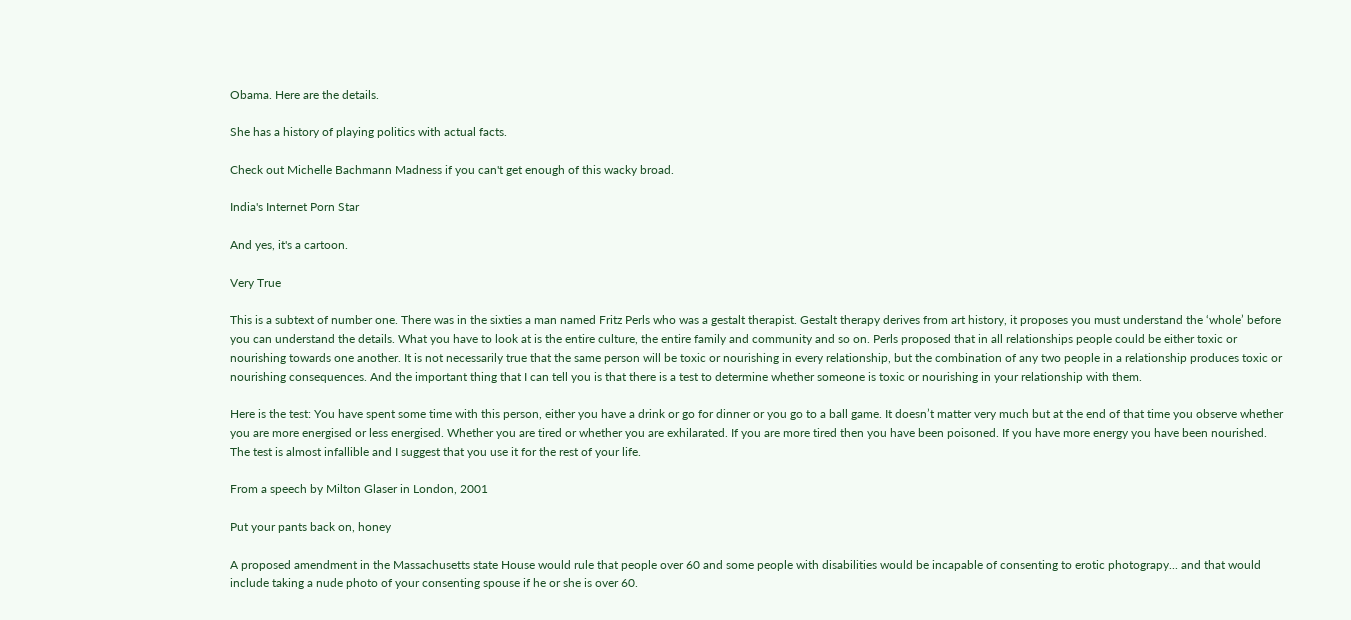Obama. Here are the details.

She has a history of playing politics with actual facts.

Check out Michelle Bachmann Madness if you can't get enough of this wacky broad.

India's Internet Porn Star

And yes, it's a cartoon.

Very True

This is a subtext of number one. There was in the sixties a man named Fritz Perls who was a gestalt therapist. Gestalt therapy derives from art history, it proposes you must understand the ‘whole’ before you can understand the details. What you have to look at is the entire culture, the entire family and community and so on. Perls proposed that in all relationships people could be either toxic or nourishing towards one another. It is not necessarily true that the same person will be toxic or nourishing in every relationship, but the combination of any two people in a relationship produces toxic or nourishing consequences. And the important thing that I can tell you is that there is a test to determine whether someone is toxic or nourishing in your relationship with them.

Here is the test: You have spent some time with this person, either you have a drink or go for dinner or you go to a ball game. It doesn’t matter very much but at the end of that time you observe whether you are more energised or less energised. Whether you are tired or whether you are exhilarated. If you are more tired then you have been poisoned. If you have more energy you have been nourished. The test is almost infallible and I suggest that you use it for the rest of your life.

From a speech by Milton Glaser in London, 2001

Put your pants back on, honey

A proposed amendment in the Massachusetts state House would rule that people over 60 and some people with disabilities would be incapable of consenting to erotic photograpy... and that would include taking a nude photo of your consenting spouse if he or she is over 60.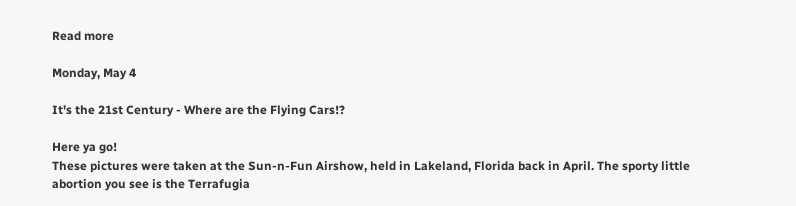Read more

Monday, May 4

It's the 21st Century - Where are the Flying Cars!?

Here ya go!
These pictures were taken at the Sun-n-Fun Airshow, held in Lakeland, Florida back in April. The sporty little abortion you see is the Terrafugia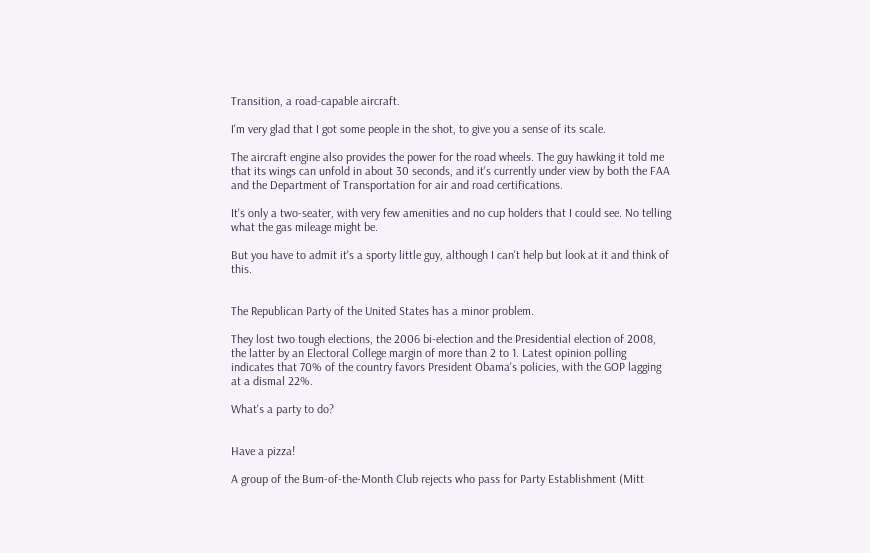Transition, a road-capable aircraft.

I'm very glad that I got some people in the shot, to give you a sense of its scale.

The aircraft engine also provides the power for the road wheels. The guy hawking it told me that its wings can unfold in about 30 seconds, and it's currently under view by both the FAA and the Department of Transportation for air and road certifications.

It's only a two-seater, with very few amenities and no cup holders that I could see. No telling what the gas mileage might be.

But you have to admit it's a sporty little guy, although I can't help but look at it and think of this.


The Republican Party of the United States has a minor problem.

They lost two tough elections, the 2006 bi-election and the Presidential election of 2008, the latter by an Electoral College margin of more than 2 to 1. Latest opinion polling indicates that 70% of the country favors President Obama's policies, with the GOP lagging at a dismal 22%.

What's a party to do?


Have a pizza!

A group of the Bum-of-the-Month Club rejects who pass for Party Establishment (Mitt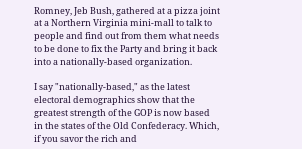Romney, Jeb Bush, gathered at a pizza joint at a Northern Virginia mini-mall to talk to people and find out from them what needs to be done to fix the Party and bring it back into a nationally-based organization.

I say "nationally-based," as the latest electoral demographics show that the greatest strength of the GOP is now based in the states of the Old Confederacy. Which, if you savor the rich and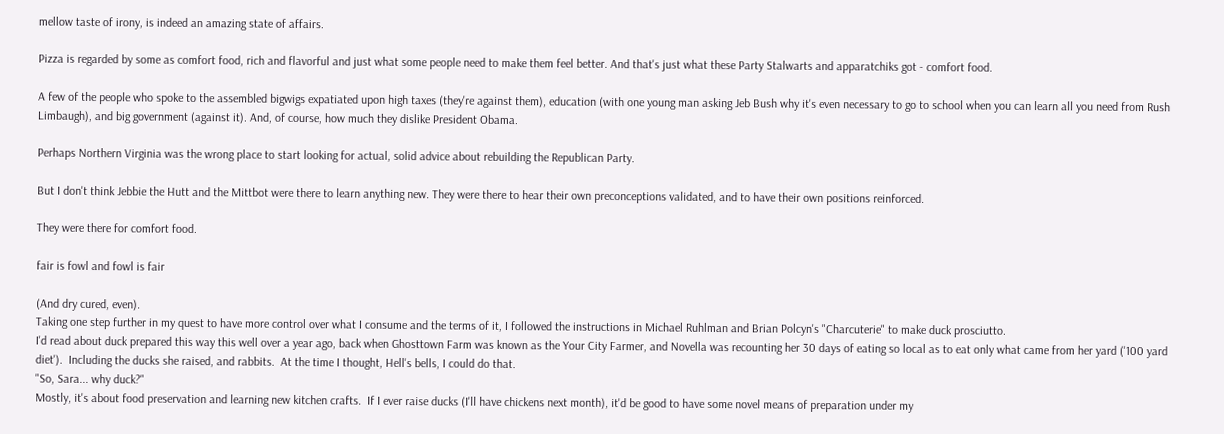mellow taste of irony, is indeed an amazing state of affairs.

Pizza is regarded by some as comfort food, rich and flavorful and just what some people need to make them feel better. And that's just what these Party Stalwarts and apparatchiks got - comfort food.

A few of the people who spoke to the assembled bigwigs expatiated upon high taxes (they're against them), education (with one young man asking Jeb Bush why it's even necessary to go to school when you can learn all you need from Rush Limbaugh), and big government (against it). And, of course, how much they dislike President Obama.

Perhaps Northern Virginia was the wrong place to start looking for actual, solid advice about rebuilding the Republican Party.

But I don't think Jebbie the Hutt and the Mittbot were there to learn anything new. They were there to hear their own preconceptions validated, and to have their own positions reinforced.

They were there for comfort food.

fair is fowl and fowl is fair

(And dry cured, even).
Taking one step further in my quest to have more control over what I consume and the terms of it, I followed the instructions in Michael Ruhlman and Brian Polcyn's "Charcuterie" to make duck prosciutto.
I'd read about duck prepared this way this well over a year ago, back when Ghosttown Farm was known as the Your City Farmer, and Novella was recounting her 30 days of eating so local as to eat only what came from her yard ('100 yard diet').  Including the ducks she raised, and rabbits.  At the time I thought, Hell's bells, I could do that.
"So, Sara... why duck?"
Mostly, it's about food preservation and learning new kitchen crafts.  If I ever raise ducks (I'll have chickens next month), it'd be good to have some novel means of preparation under my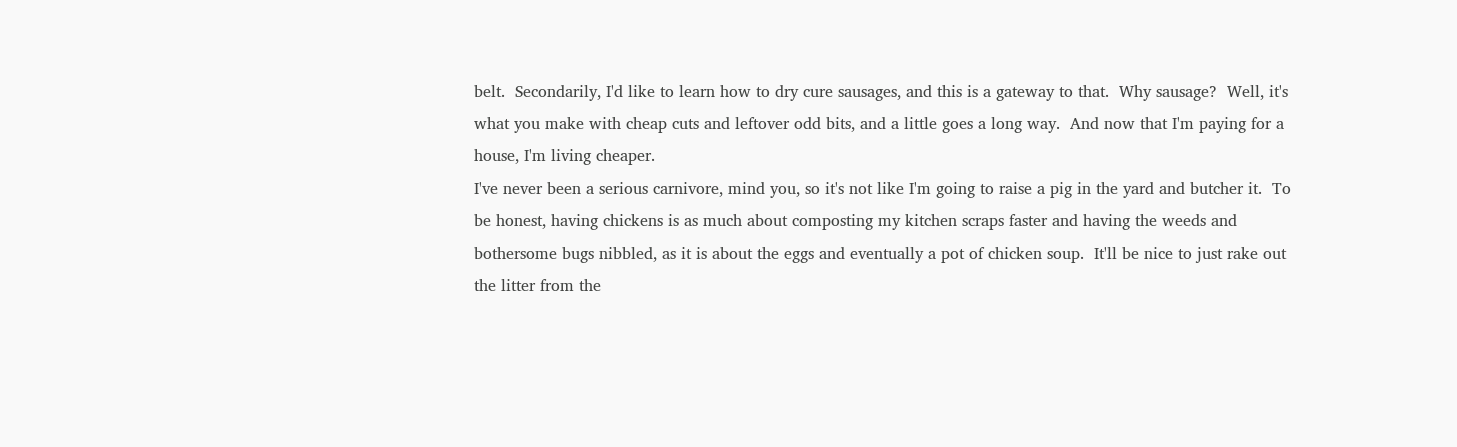belt.  Secondarily, I'd like to learn how to dry cure sausages, and this is a gateway to that.  Why sausage?  Well, it's what you make with cheap cuts and leftover odd bits, and a little goes a long way.  And now that I'm paying for a house, I'm living cheaper.
I've never been a serious carnivore, mind you, so it's not like I'm going to raise a pig in the yard and butcher it.  To be honest, having chickens is as much about composting my kitchen scraps faster and having the weeds and bothersome bugs nibbled, as it is about the eggs and eventually a pot of chicken soup.  It'll be nice to just rake out the litter from the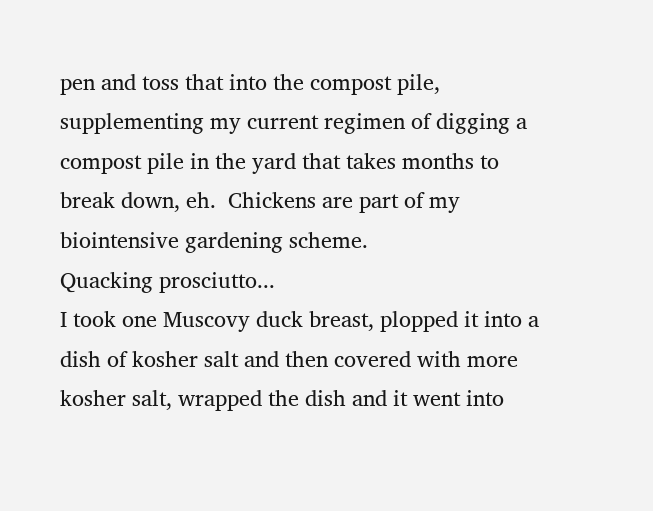pen and toss that into the compost pile, supplementing my current regimen of digging a compost pile in the yard that takes months to break down, eh.  Chickens are part of my biointensive gardening scheme.
Quacking prosciutto...
I took one Muscovy duck breast, plopped it into a dish of kosher salt and then covered with more kosher salt, wrapped the dish and it went into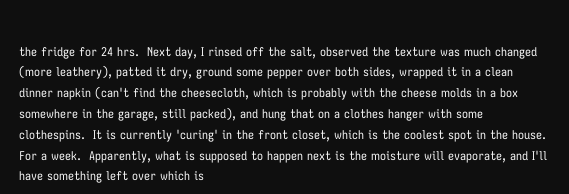the fridge for 24 hrs.  Next day, I rinsed off the salt, observed the texture was much changed (more leathery), patted it dry, ground some pepper over both sides, wrapped it in a clean dinner napkin (can't find the cheesecloth, which is probably with the cheese molds in a box somewhere in the garage, still packed), and hung that on a clothes hanger with some clothespins.  It is currently 'curing' in the front closet, which is the coolest spot in the house.  For a week.  Apparently, what is supposed to happen next is the moisture will evaporate, and I'll have something left over which is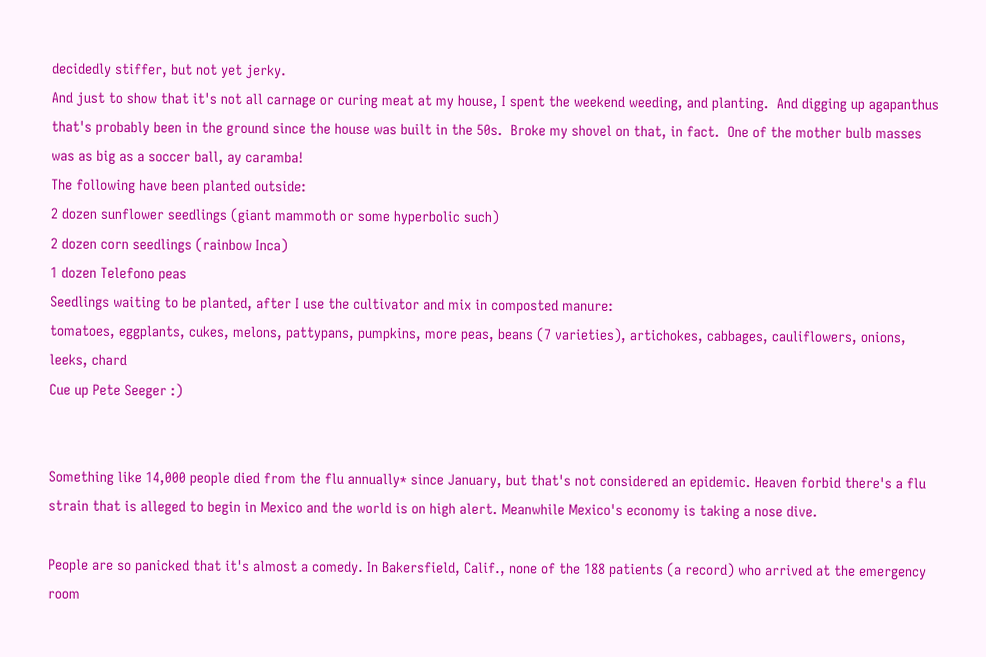decidedly stiffer, but not yet jerky.
And just to show that it's not all carnage or curing meat at my house, I spent the weekend weeding, and planting.  And digging up agapanthus that's probably been in the ground since the house was built in the 50s.  Broke my shovel on that, in fact.  One of the mother bulb masses was as big as a soccer ball, ay caramba!
The following have been planted outside:
2 dozen sunflower seedlings (giant mammoth or some hyperbolic such)
2 dozen corn seedlings (rainbow Inca)
1 dozen Telefono peas
Seedlings waiting to be planted, after I use the cultivator and mix in composted manure:
tomatoes, eggplants, cukes, melons, pattypans, pumpkins, more peas, beans (7 varieties), artichokes, cabbages, cauliflowers, onions, leeks, chard
Cue up Pete Seeger :)


Something like 14,000 people died from the flu annually* since January, but that's not considered an epidemic. Heaven forbid there's a flu strain that is alleged to begin in Mexico and the world is on high alert. Meanwhile Mexico's economy is taking a nose dive.

People are so panicked that it's almost a comedy. In Bakersfield, Calif., none of the 188 patients (a record) who arrived at the emergency room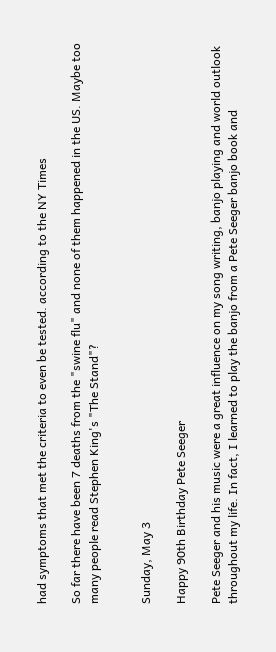had symptoms that met the criteria to even be tested. according to the NY Times

So far there have been 7 deaths from the "swine flu" and none of them happened in the US. Maybe too many people read Stephen King's "The Stand"?


Sunday, May 3

Happy 90th Birthday Pete Seeger

Pete Seeger and his music were a great influence on my song writing, banjo playing and world outlook throughout my life. In fact, I learned to play the banjo from a Pete Seeger banjo book and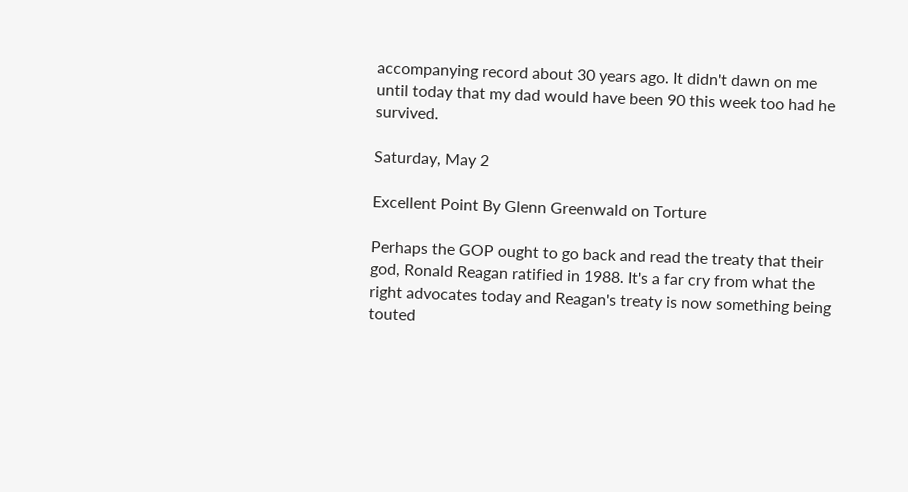accompanying record about 30 years ago. It didn't dawn on me until today that my dad would have been 90 this week too had he survived.

Saturday, May 2

Excellent Point By Glenn Greenwald on Torture

Perhaps the GOP ought to go back and read the treaty that their god, Ronald Reagan ratified in 1988. It's a far cry from what the right advocates today and Reagan's treaty is now something being touted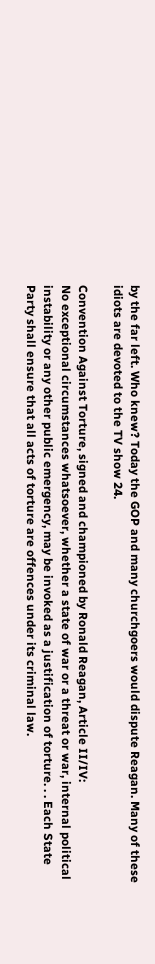by the far left. Who knew? Today the GOP and many churchgoers would dispute Reagan. Many of these idiots are devoted to the TV show 24.

Convention Against Torture, signed and championed by Ronald Reagan, Article II/IV:
No exceptional circumstances whatsoever, whether a state of war or a threat or war, internal political instability or any other public emergency, may be invoked as a justification of torture. . . Each State Party shall ensure that all acts of torture are offences under its criminal law.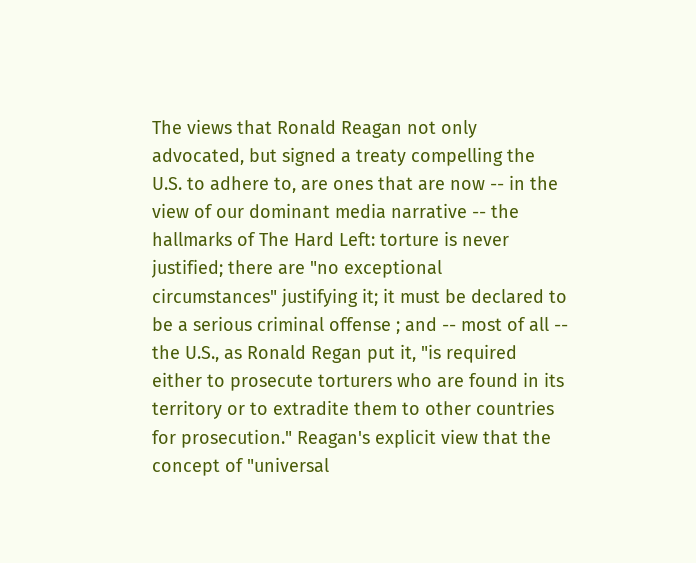The views that Ronald Reagan not only advocated, but signed a treaty compelling the U.S. to adhere to, are ones that are now -- in the view of our dominant media narrative -- the hallmarks of The Hard Left: torture is never justified; there are "no exceptional circumstances" justifying it; it must be declared to be a serious criminal offense ; and -- most of all -- the U.S., as Ronald Regan put it, "is required either to prosecute torturers who are found in its territory or to extradite them to other countries for prosecution." Reagan's explicit view that the concept of "universal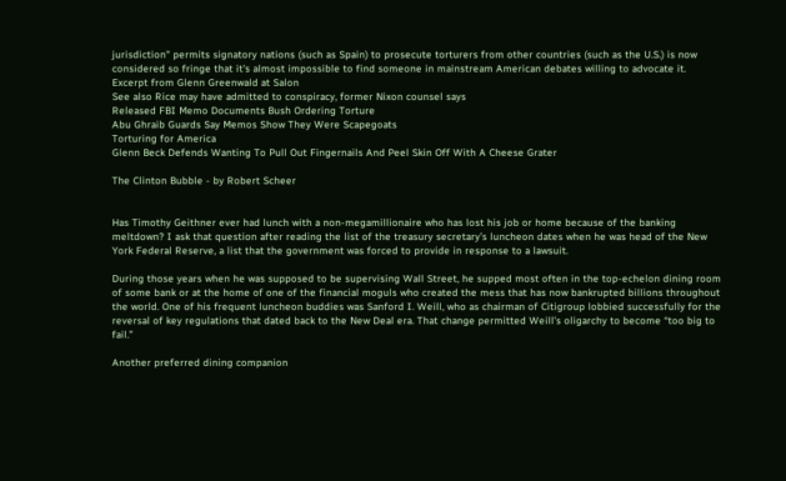jurisdiction" permits signatory nations (such as Spain) to prosecute torturers from other countries (such as the U.S.) is now considered so fringe that it's almost impossible to find someone in mainstream American debates willing to advocate it. Excerpt from Glenn Greenwald at Salon
See also Rice may have admitted to conspiracy, former Nixon counsel says
Released FBI Memo Documents Bush Ordering Torture
Abu Ghraib Guards Say Memos Show They Were Scapegoats
Torturing for America
Glenn Beck Defends Wanting To Pull Out Fingernails And Peel Skin Off With A Cheese Grater

The Clinton Bubble - by Robert Scheer


Has Timothy Geithner ever had lunch with a non-megamillionaire who has lost his job or home because of the banking meltdown? I ask that question after reading the list of the treasury secretary’s luncheon dates when he was head of the New York Federal Reserve, a list that the government was forced to provide in response to a lawsuit.

During those years when he was supposed to be supervising Wall Street, he supped most often in the top-echelon dining room of some bank or at the home of one of the financial moguls who created the mess that has now bankrupted billions throughout the world. One of his frequent luncheon buddies was Sanford I. Weill, who as chairman of Citigroup lobbied successfully for the reversal of key regulations that dated back to the New Deal era. That change permitted Weill’s oligarchy to become “too big to fail.”

Another preferred dining companion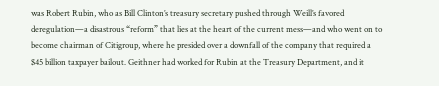was Robert Rubin, who as Bill Clinton’s treasury secretary pushed through Weill’s favored deregulation—a disastrous “reform” that lies at the heart of the current mess—and who went on to become chairman of Citigroup, where he presided over a downfall of the company that required a $45 billion taxpayer bailout. Geithner had worked for Rubin at the Treasury Department, and it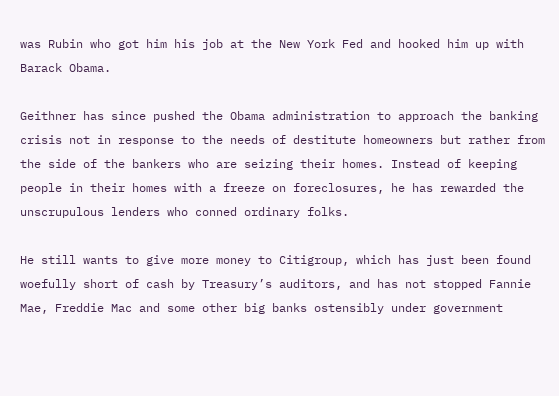was Rubin who got him his job at the New York Fed and hooked him up with Barack Obama.

Geithner has since pushed the Obama administration to approach the banking crisis not in response to the needs of destitute homeowners but rather from the side of the bankers who are seizing their homes. Instead of keeping people in their homes with a freeze on foreclosures, he has rewarded the unscrupulous lenders who conned ordinary folks.

He still wants to give more money to Citigroup, which has just been found woefully short of cash by Treasury’s auditors, and has not stopped Fannie Mae, Freddie Mac and some other big banks ostensibly under government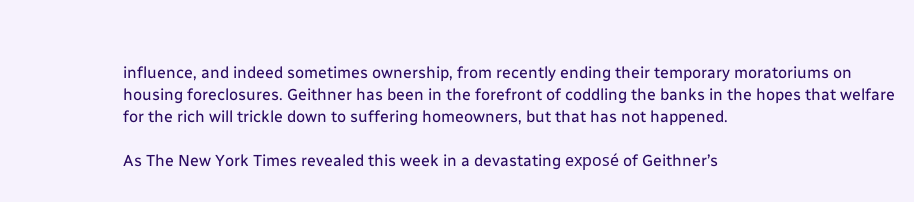influence, and indeed sometimes ownership, from recently ending their temporary moratoriums on housing foreclosures. Geithner has been in the forefront of coddling the banks in the hopes that welfare for the rich will trickle down to suffering homeowners, but that has not happened.

As The New York Times revealed this week in a devastating exposé of Geithner’s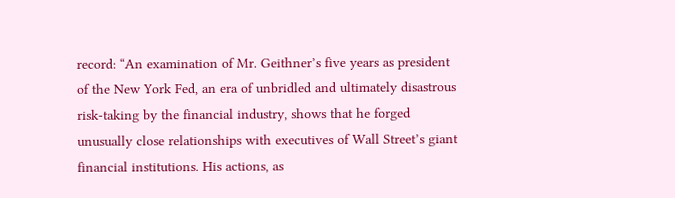record: “An examination of Mr. Geithner’s five years as president of the New York Fed, an era of unbridled and ultimately disastrous risk-taking by the financial industry, shows that he forged unusually close relationships with executives of Wall Street’s giant financial institutions. His actions, as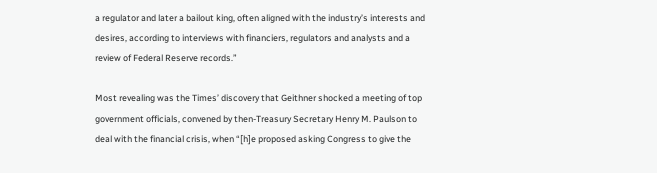a regulator and later a bailout king, often aligned with the industry’s interests and desires, according to interviews with financiers, regulators and analysts and a review of Federal Reserve records.”

Most revealing was the Times’ discovery that Geithner shocked a meeting of top government officials, convened by then-Treasury Secretary Henry M. Paulson to deal with the financial crisis, when “[h]e proposed asking Congress to give the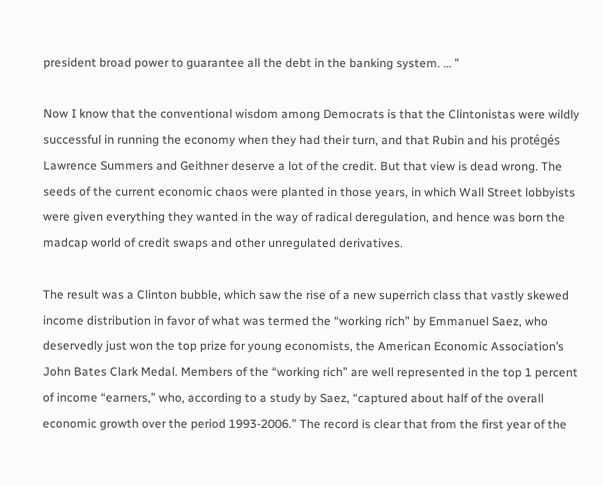president broad power to guarantee all the debt in the banking system. … ”

Now I know that the conventional wisdom among Democrats is that the Clintonistas were wildly successful in running the economy when they had their turn, and that Rubin and his protégés Lawrence Summers and Geithner deserve a lot of the credit. But that view is dead wrong. The seeds of the current economic chaos were planted in those years, in which Wall Street lobbyists were given everything they wanted in the way of radical deregulation, and hence was born the madcap world of credit swaps and other unregulated derivatives.

The result was a Clinton bubble, which saw the rise of a new superrich class that vastly skewed income distribution in favor of what was termed the “working rich” by Emmanuel Saez, who deservedly just won the top prize for young economists, the American Economic Association’s John Bates Clark Medal. Members of the “working rich” are well represented in the top 1 percent of income “earners,” who, according to a study by Saez, “captured about half of the overall economic growth over the period 1993-2006.” The record is clear that from the first year of the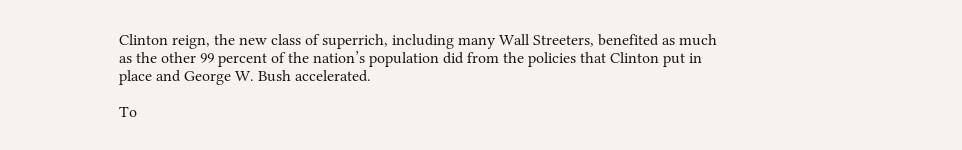Clinton reign, the new class of superrich, including many Wall Streeters, benefited as much as the other 99 percent of the nation’s population did from the policies that Clinton put in place and George W. Bush accelerated.

To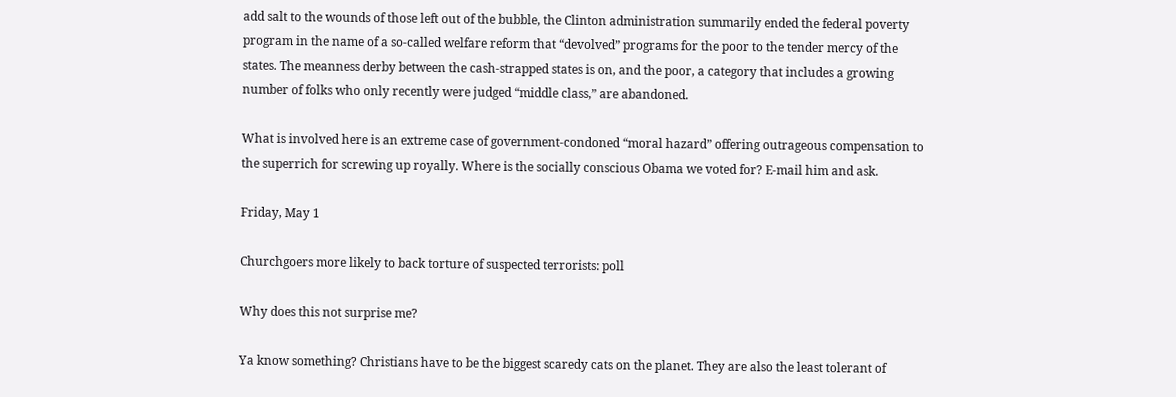add salt to the wounds of those left out of the bubble, the Clinton administration summarily ended the federal poverty program in the name of a so-called welfare reform that “devolved” programs for the poor to the tender mercy of the states. The meanness derby between the cash-strapped states is on, and the poor, a category that includes a growing number of folks who only recently were judged “middle class,” are abandoned.

What is involved here is an extreme case of government-condoned “moral hazard” offering outrageous compensation to the superrich for screwing up royally. Where is the socially conscious Obama we voted for? E-mail him and ask.

Friday, May 1

Churchgoers more likely to back torture of suspected terrorists: poll

Why does this not surprise me?

Ya know something? Christians have to be the biggest scaredy cats on the planet. They are also the least tolerant of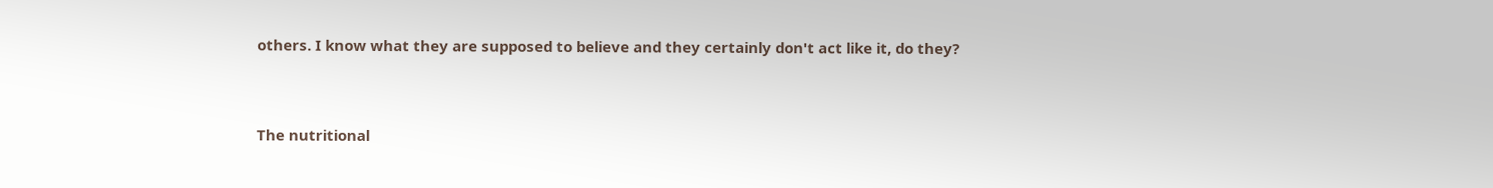others. I know what they are supposed to believe and they certainly don't act like it, do they?


The nutritional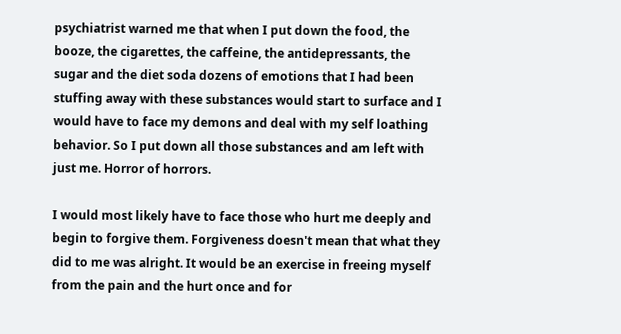psychiatrist warned me that when I put down the food, the booze, the cigarettes, the caffeine, the antidepressants, the sugar and the diet soda dozens of emotions that I had been stuffing away with these substances would start to surface and I would have to face my demons and deal with my self loathing behavior. So I put down all those substances and am left with just me. Horror of horrors.

I would most likely have to face those who hurt me deeply and begin to forgive them. Forgiveness doesn't mean that what they did to me was alright. It would be an exercise in freeing myself from the pain and the hurt once and for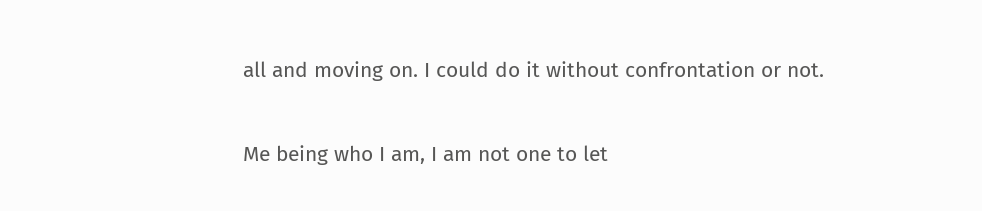all and moving on. I could do it without confrontation or not.

Me being who I am, I am not one to let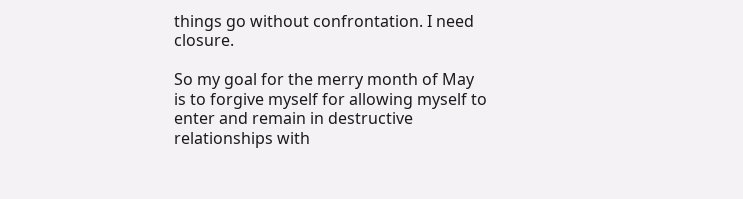things go without confrontation. I need closure.

So my goal for the merry month of May is to forgive myself for allowing myself to enter and remain in destructive relationships with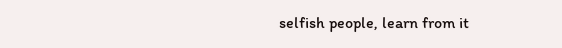selfish people, learn from it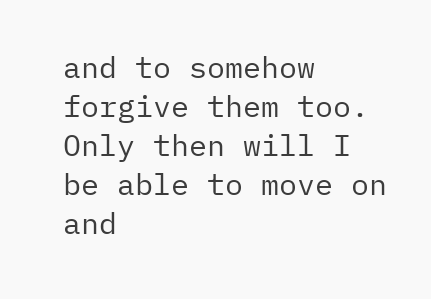and to somehow forgive them too. Only then will I be able to move on and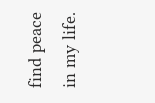find peace in my life.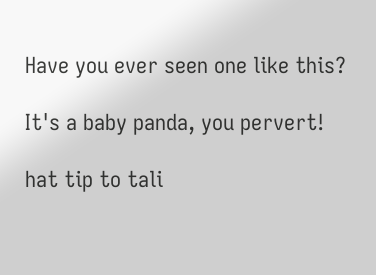Have you ever seen one like this?

It's a baby panda, you pervert!

hat tip to tali